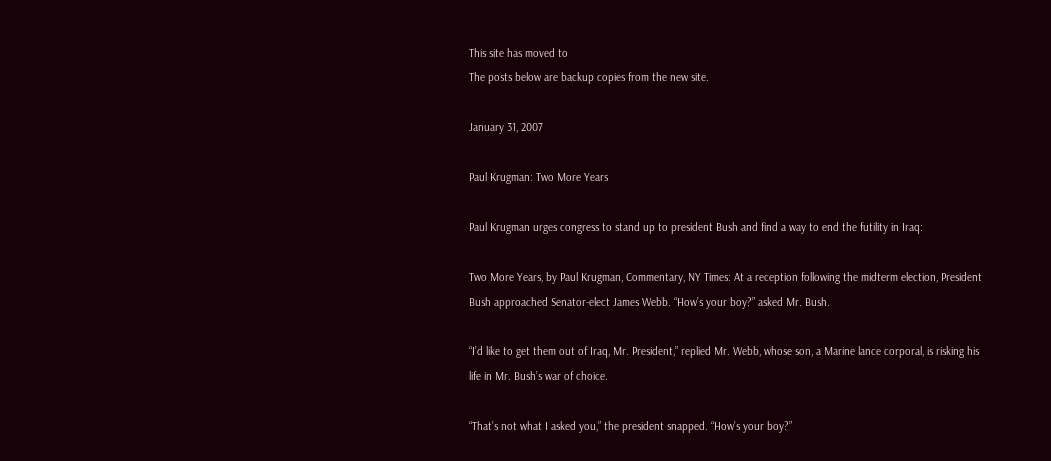This site has moved to
The posts below are backup copies from the new site.

January 31, 2007

Paul Krugman: Two More Years

Paul Krugman urges congress to stand up to president Bush and find a way to end the futility in Iraq:

Two More Years, by Paul Krugman, Commentary, NY Times: At a reception following the midterm election, President Bush approached Senator-elect James Webb. “How’s your boy?” asked Mr. Bush.

“I’d like to get them out of Iraq, Mr. President,” replied Mr. Webb, whose son, a Marine lance corporal, is risking his life in Mr. Bush’s war of choice.

“That’s not what I asked you,” the president snapped. “How’s your boy?”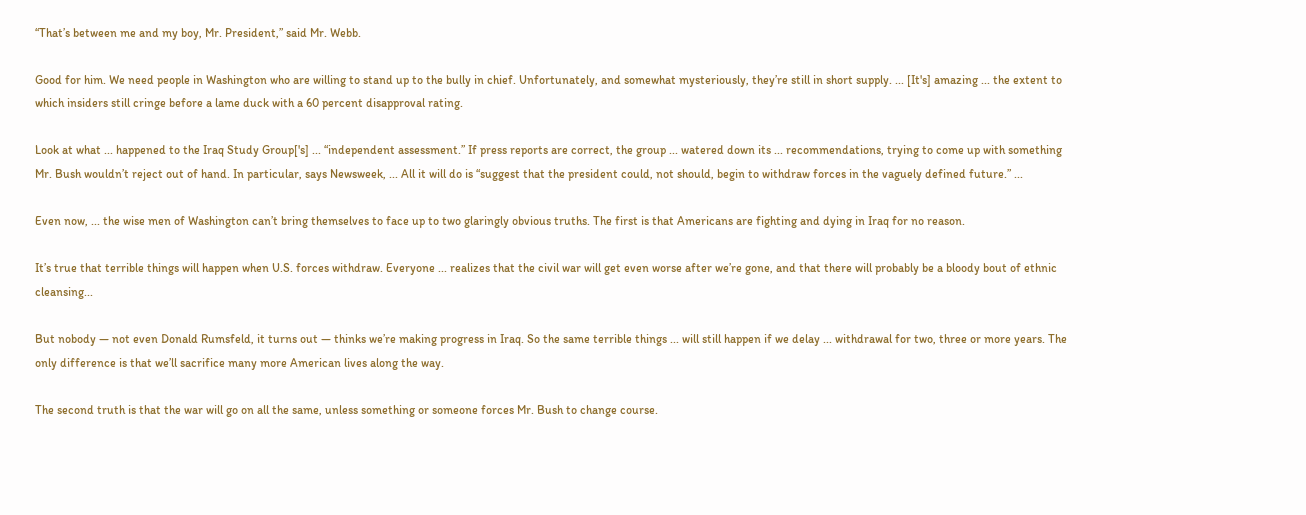“That’s between me and my boy, Mr. President,” said Mr. Webb.

Good for him. We need people in Washington who are willing to stand up to the bully in chief. Unfortunately, and somewhat mysteriously, they’re still in short supply. ... [It's] amazing ... the extent to which insiders still cringe before a lame duck with a 60 percent disapproval rating.

Look at what ... happened to the Iraq Study Group['s] ... “independent assessment.” If press reports are correct, the group ... watered down its ... recommendations, trying to come up with something Mr. Bush wouldn’t reject out of hand. In particular, says Newsweek, ... All it will do is “suggest that the president could, not should, begin to withdraw forces in the vaguely defined future.” ...

Even now, ... the wise men of Washington can’t bring themselves to face up to two glaringly obvious truths. The first is that Americans are fighting and dying in Iraq for no reason.

It’s true that terrible things will happen when U.S. forces withdraw. Everyone ... realizes that the civil war will get even worse after we’re gone, and that there will probably be a bloody bout of ethnic cleansing...

But nobody — not even Donald Rumsfeld, it turns out — thinks we’re making progress in Iraq. So the same terrible things ... will still happen if we delay ... withdrawal for two, three or more years. The only difference is that we’ll sacrifice many more American lives along the way.

The second truth is that the war will go on all the same, unless something or someone forces Mr. Bush to change course.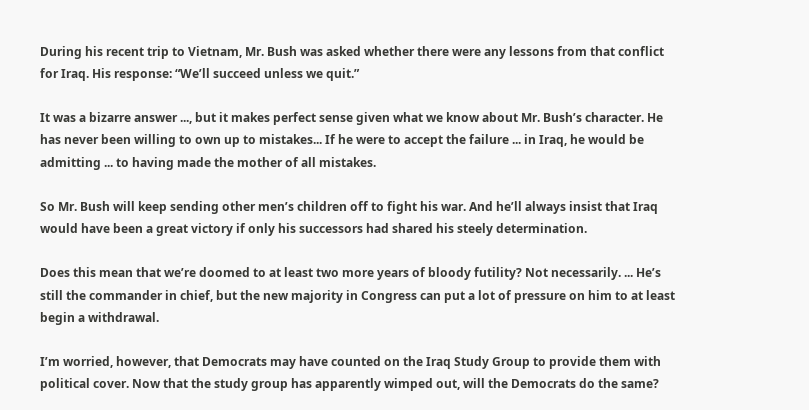During his recent trip to Vietnam, Mr. Bush was asked whether there were any lessons from that conflict for Iraq. His response: “We’ll succeed unless we quit.”

It was a bizarre answer ..., but it makes perfect sense given what we know about Mr. Bush’s character. He has never been willing to own up to mistakes... If he were to accept the failure ... in Iraq, he would be admitting ... to having made the mother of all mistakes.

So Mr. Bush will keep sending other men’s children off to fight his war. And he’ll always insist that Iraq would have been a great victory if only his successors had shared his steely determination.

Does this mean that we’re doomed to at least two more years of bloody futility? Not necessarily. ... He’s still the commander in chief, but the new majority in Congress can put a lot of pressure on him to at least begin a withdrawal.

I’m worried, however, that Democrats may have counted on the Iraq Study Group to provide them with political cover. Now that the study group has apparently wimped out, will the Democrats do the same?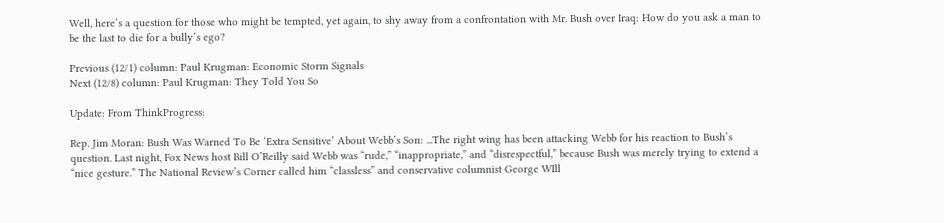Well, here’s a question for those who might be tempted, yet again, to shy away from a confrontation with Mr. Bush over Iraq: How do you ask a man to be the last to die for a bully’s ego?

Previous (12/1) column: Paul Krugman: Economic Storm Signals
Next (12/8) column: Paul Krugman: They Told You So

Update: From ThinkProgress:

Rep. Jim Moran: Bush Was Warned To Be ‘Extra Sensitive’ About Webb’s Son: ...The right wing has been attacking Webb for his reaction to Bush’s question. Last night, Fox News host Bill O’Reilly said Webb was “rude,” “inappropriate,” and “disrespectful,” because Bush was merely trying to extend a “nice gesture.” The National Review’s Corner called him “classless” and conservative columnist George WIll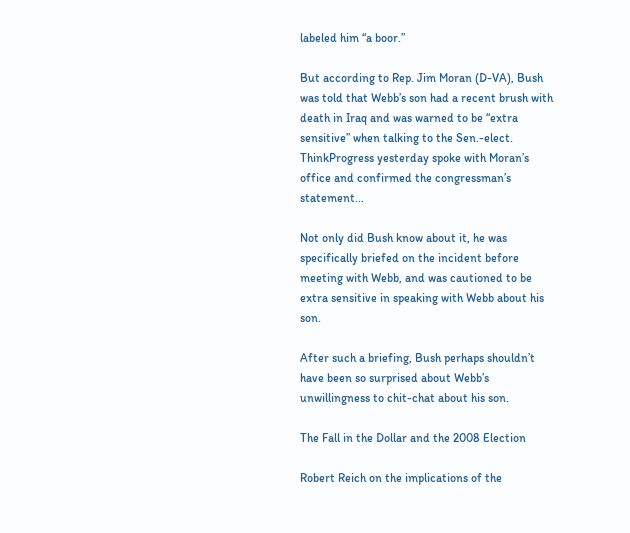labeled him “a boor.”

But according to Rep. Jim Moran (D-VA), Bush was told that Webb’s son had a recent brush with death in Iraq and was warned to be “extra sensitive” when talking to the Sen.-elect. ThinkProgress yesterday spoke with Moran’s office and confirmed the congressman’s statement...

Not only did Bush know about it, he was specifically briefed on the incident before meeting with Webb, and was cautioned to be extra sensitive in speaking with Webb about his son.

After such a briefing, Bush perhaps shouldn’t have been so surprised about Webb’s unwillingness to chit-chat about his son.

The Fall in the Dollar and the 2008 Election

Robert Reich on the implications of the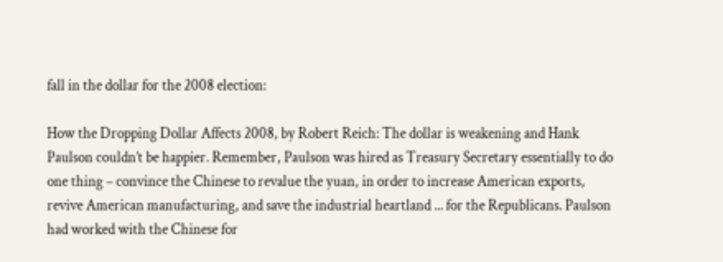fall in the dollar for the 2008 election:

How the Dropping Dollar Affects 2008, by Robert Reich: The dollar is weakening and Hank Paulson couldn’t be happier. Remember, Paulson was hired as Treasury Secretary essentially to do one thing – convince the Chinese to revalue the yuan, in order to increase American exports, revive American manufacturing, and save the industrial heartland ... for the Republicans. Paulson had worked with the Chinese for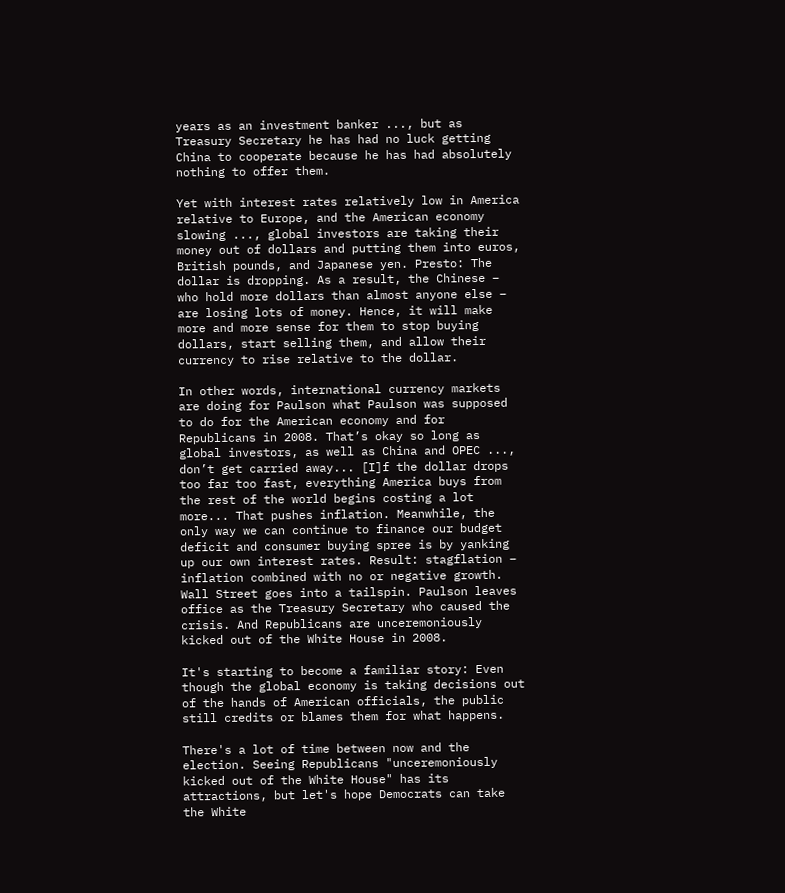years as an investment banker ..., but as Treasury Secretary he has had no luck getting China to cooperate because he has had absolutely nothing to offer them.

Yet with interest rates relatively low in America relative to Europe, and the American economy slowing ..., global investors are taking their money out of dollars and putting them into euros, British pounds, and Japanese yen. Presto: The dollar is dropping. As a result, the Chinese – who hold more dollars than almost anyone else – are losing lots of money. Hence, it will make more and more sense for them to stop buying dollars, start selling them, and allow their currency to rise relative to the dollar.

In other words, international currency markets are doing for Paulson what Paulson was supposed to do for the American economy and for Republicans in 2008. That’s okay so long as global investors, as well as China and OPEC ..., don’t get carried away... [I]f the dollar drops too far too fast, everything America buys from the rest of the world begins costing a lot more... That pushes inflation. Meanwhile, the only way we can continue to finance our budget deficit and consumer buying spree is by yanking up our own interest rates. Result: stagflation – inflation combined with no or negative growth. Wall Street goes into a tailspin. Paulson leaves office as the Treasury Secretary who caused the crisis. And Republicans are unceremoniously kicked out of the White House in 2008.

It's starting to become a familiar story: Even though the global economy is taking decisions out of the hands of American officials, the public still credits or blames them for what happens.

There's a lot of time between now and the election. Seeing Republicans "unceremoniously kicked out of the White House" has its attractions, but let's hope Democrats can take the White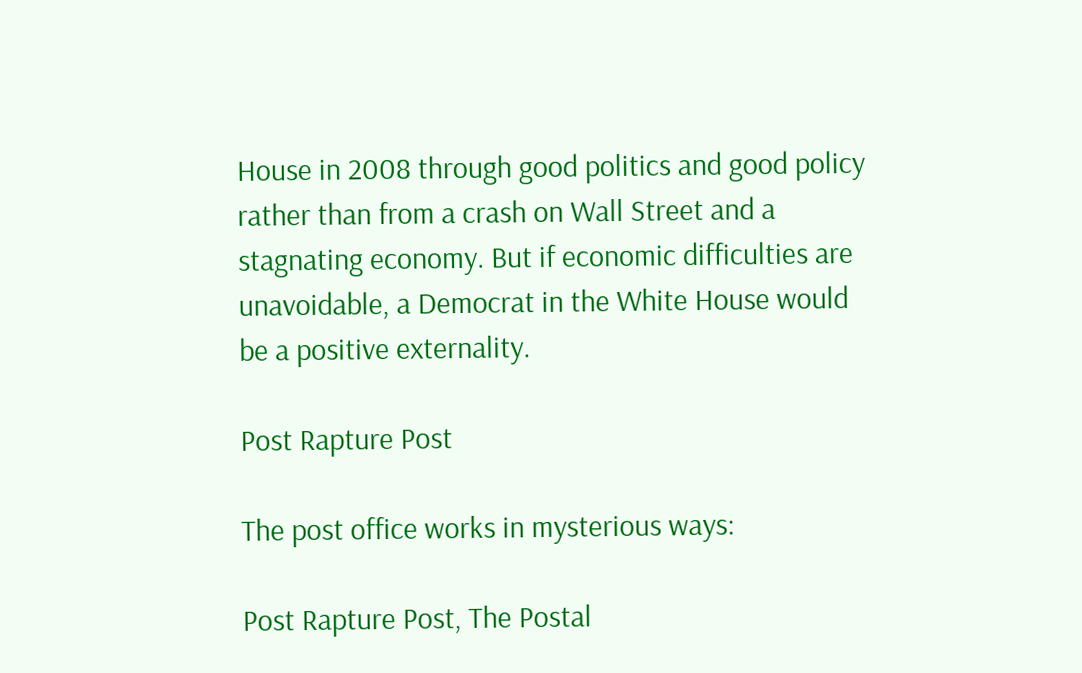House in 2008 through good politics and good policy rather than from a crash on Wall Street and a stagnating economy. But if economic difficulties are unavoidable, a Democrat in the White House would be a positive externality.

Post Rapture Post

The post office works in mysterious ways:

Post Rapture Post, The Postal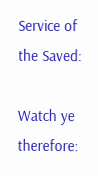Service of the Saved:

Watch ye therefore: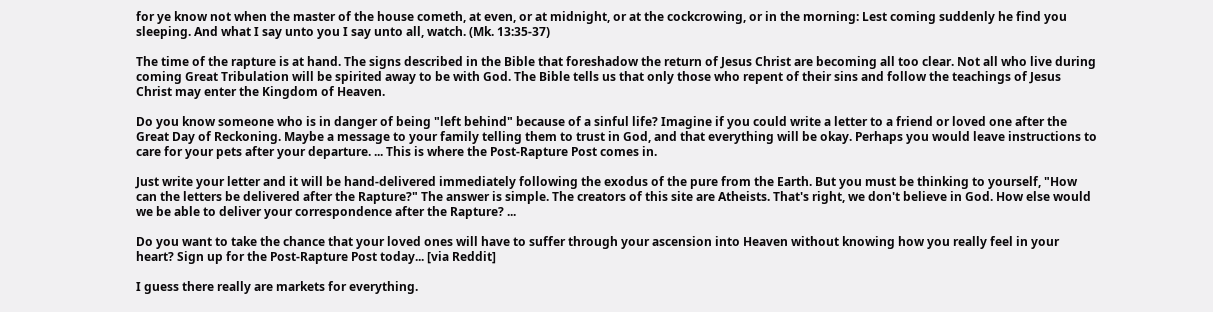for ye know not when the master of the house cometh, at even, or at midnight, or at the cockcrowing, or in the morning: Lest coming suddenly he find you sleeping. And what I say unto you I say unto all, watch. (Mk. 13:35-37)

The time of the rapture is at hand. The signs described in the Bible that foreshadow the return of Jesus Christ are becoming all too clear. Not all who live during coming Great Tribulation will be spirited away to be with God. The Bible tells us that only those who repent of their sins and follow the teachings of Jesus Christ may enter the Kingdom of Heaven.

Do you know someone who is in danger of being "left behind" because of a sinful life? Imagine if you could write a letter to a friend or loved one after the Great Day of Reckoning. Maybe a message to your family telling them to trust in God, and that everything will be okay. Perhaps you would leave instructions to care for your pets after your departure. ... This is where the Post-Rapture Post comes in.

Just write your letter and it will be hand-delivered immediately following the exodus of the pure from the Earth. But you must be thinking to yourself, "How can the letters be delivered after the Rapture?" The answer is simple. The creators of this site are Atheists. That's right, we don't believe in God. How else would we be able to deliver your correspondence after the Rapture? ...

Do you want to take the chance that your loved ones will have to suffer through your ascension into Heaven without knowing how you really feel in your heart? Sign up for the Post-Rapture Post today... [via Reddit]

I guess there really are markets for everything.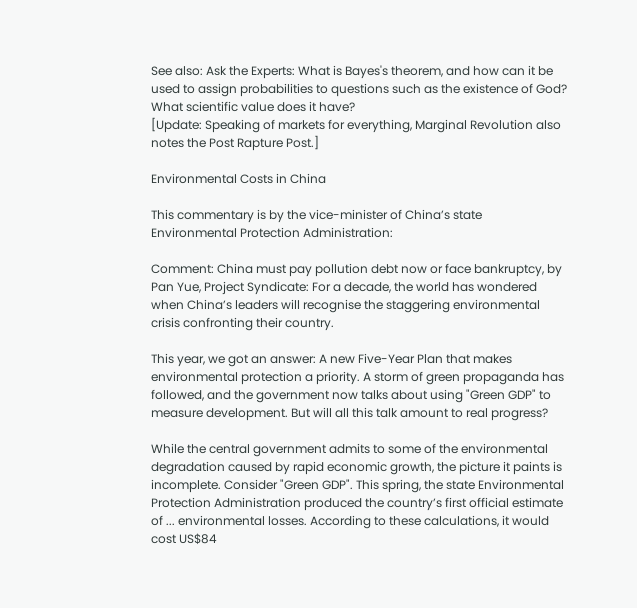See also: Ask the Experts: What is Bayes's theorem, and how can it be used to assign probabilities to questions such as the existence of God? What scientific value does it have?
[Update: Speaking of markets for everything, Marginal Revolution also notes the Post Rapture Post.]

Environmental Costs in China

This commentary is by the vice-minister of China’s state Environmental Protection Administration:

Comment: China must pay pollution debt now or face bankruptcy, by Pan Yue, Project Syndicate: For a decade, the world has wondered when China’s leaders will recognise the staggering environmental crisis confronting their country.

This year, we got an answer: A new Five-Year Plan that makes environmental protection a priority. A storm of green propaganda has followed, and the government now talks about using "Green GDP" to measure development. But will all this talk amount to real progress?

While the central government admits to some of the environmental degradation caused by rapid economic growth, the picture it paints is incomplete. Consider "Green GDP". This spring, the state Environmental Protection Administration produced the country’s first official estimate of ... environmental losses. According to these calculations, it would cost US$84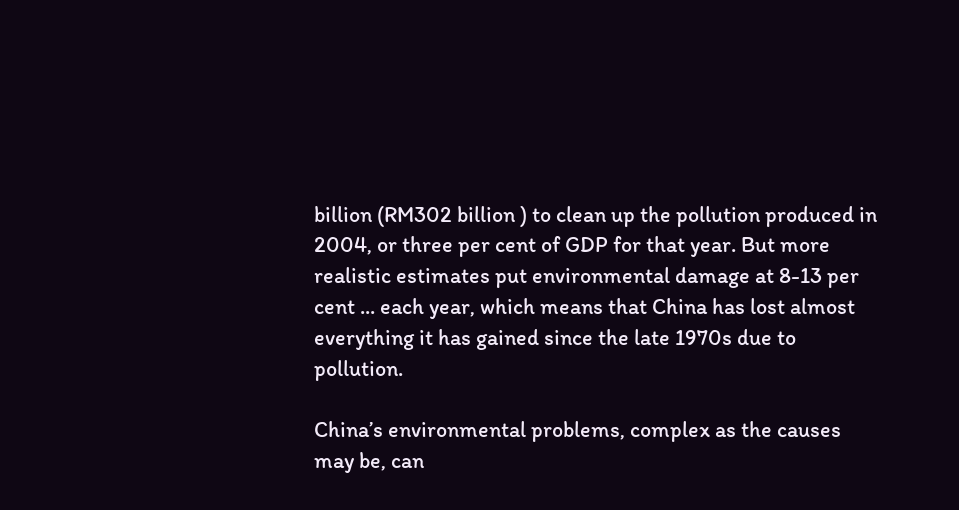billion (RM302 billion ) to clean up the pollution produced in 2004, or three per cent of GDP for that year. But more realistic estimates put environmental damage at 8-13 per cent ... each year, which means that China has lost almost everything it has gained since the late 1970s due to pollution.

China’s environmental problems, complex as the causes may be, can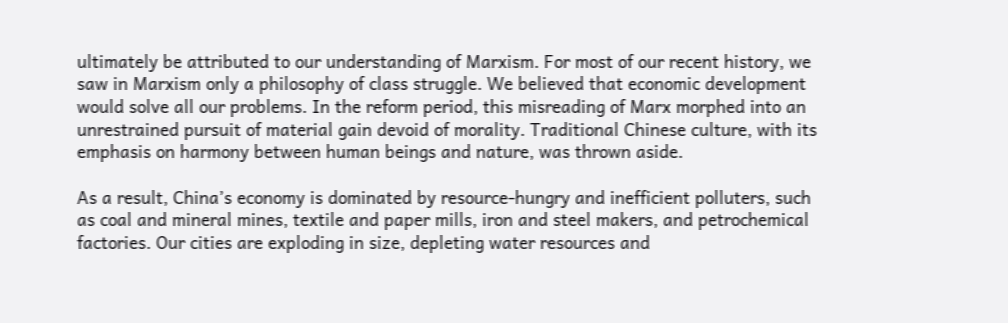ultimately be attributed to our understanding of Marxism. For most of our recent history, we saw in Marxism only a philosophy of class struggle. We believed that economic development would solve all our problems. In the reform period, this misreading of Marx morphed into an unrestrained pursuit of material gain devoid of morality. Traditional Chinese culture, with its emphasis on harmony between human beings and nature, was thrown aside.

As a result, China’s economy is dominated by resource-hungry and inefficient polluters, such as coal and mineral mines, textile and paper mills, iron and steel makers, and petrochemical factories. Our cities are exploding in size, depleting water resources and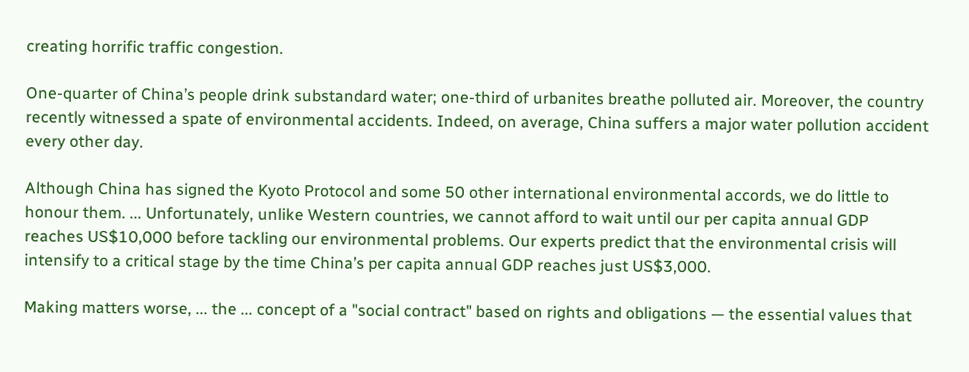creating horrific traffic congestion.

One-quarter of China’s people drink substandard water; one-third of urbanites breathe polluted air. Moreover, the country recently witnessed a spate of environmental accidents. Indeed, on average, China suffers a major water pollution accident every other day.

Although China has signed the Kyoto Protocol and some 50 other international environmental accords, we do little to honour them. ... Unfortunately, unlike Western countries, we cannot afford to wait until our per capita annual GDP reaches US$10,000 before tackling our environmental problems. Our experts predict that the environmental crisis will intensify to a critical stage by the time China’s per capita annual GDP reaches just US$3,000.

Making matters worse, ... the ... concept of a "social contract" based on rights and obligations — the essential values that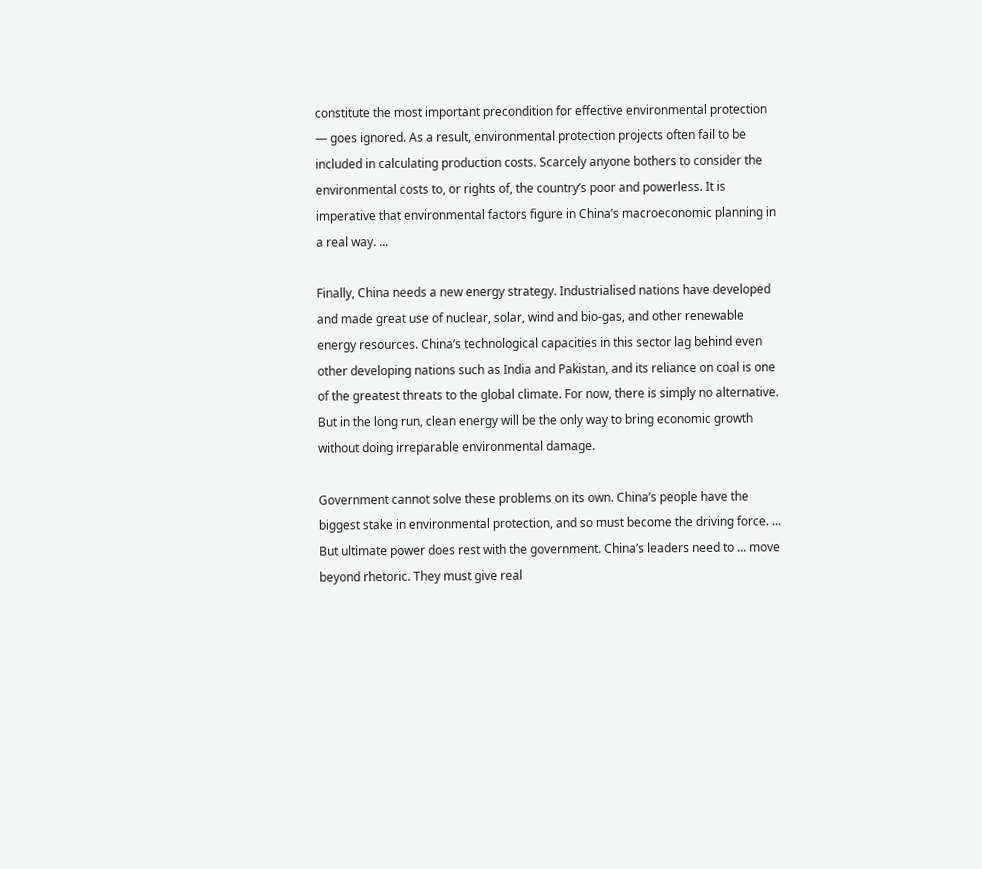constitute the most important precondition for effective environmental protection — goes ignored. As a result, environmental protection projects often fail to be included in calculating production costs. Scarcely anyone bothers to consider the environmental costs to, or rights of, the country’s poor and powerless. It is imperative that environmental factors figure in China’s macroeconomic planning in a real way. ...

Finally, China needs a new energy strategy. Industrialised nations have developed and made great use of nuclear, solar, wind and bio-gas, and other renewable energy resources. China’s technological capacities in this sector lag behind even other developing nations such as India and Pakistan, and its reliance on coal is one of the greatest threats to the global climate. For now, there is simply no alternative. But in the long run, clean energy will be the only way to bring economic growth without doing irreparable environmental damage.

Government cannot solve these problems on its own. China’s people have the biggest stake in environmental protection, and so must become the driving force. ... But ultimate power does rest with the government. China’s leaders need to ... move beyond rhetoric. They must give real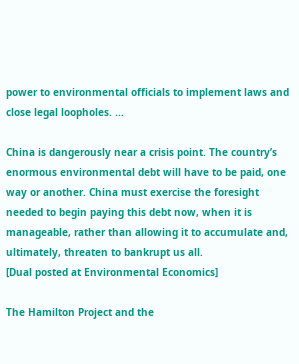power to environmental officials to implement laws and close legal loopholes. ...

China is dangerously near a crisis point. The country’s enormous environmental debt will have to be paid, one way or another. China must exercise the foresight needed to begin paying this debt now, when it is manageable, rather than allowing it to accumulate and, ultimately, threaten to bankrupt us all.
[Dual posted at Environmental Economics]

The Hamilton Project and the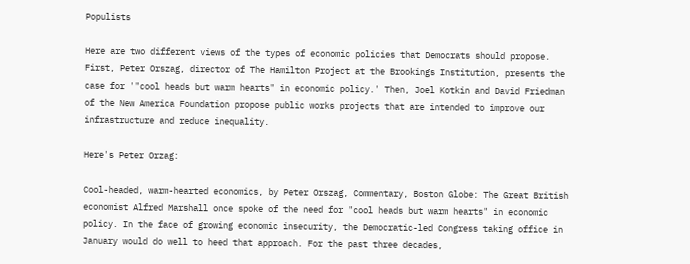Populists

Here are two different views of the types of economic policies that Democrats should propose. First, Peter Orszag, director of The Hamilton Project at the Brookings Institution, presents the case for '"cool heads but warm hearts" in economic policy.' Then, Joel Kotkin and David Friedman of the New America Foundation propose public works projects that are intended to improve our infrastructure and reduce inequality.

Here's Peter Orzag:

Cool-headed, warm-hearted economics, by Peter Orszag, Commentary, Boston Globe: The Great British economist Alfred Marshall once spoke of the need for "cool heads but warm hearts" in economic policy. In the face of growing economic insecurity, the Democratic-led Congress taking office in January would do well to heed that approach. For the past three decades,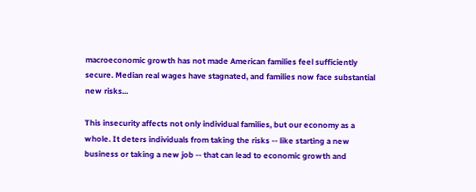macroeconomic growth has not made American families feel sufficiently secure. Median real wages have stagnated, and families now face substantial new risks...

This insecurity affects not only individual families, but our economy as a whole. It deters individuals from taking the risks -- like starting a new business or taking a new job -- that can lead to economic growth and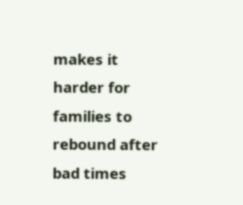makes it harder for families to rebound after bad times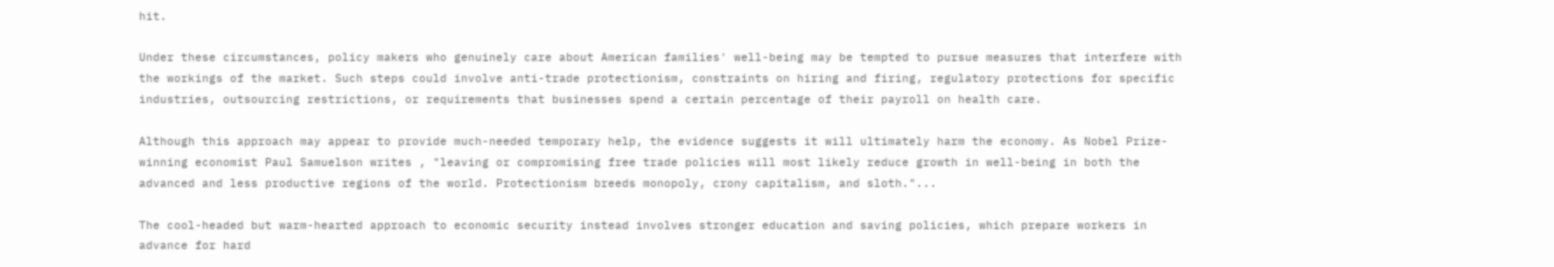hit.

Under these circumstances, policy makers who genuinely care about American families' well-being may be tempted to pursue measures that interfere with the workings of the market. Such steps could involve anti-trade protectionism, constraints on hiring and firing, regulatory protections for specific industries, outsourcing restrictions, or requirements that businesses spend a certain percentage of their payroll on health care.

Although this approach may appear to provide much-needed temporary help, the evidence suggests it will ultimately harm the economy. As Nobel Prize-winning economist Paul Samuelson writes , "leaving or compromising free trade policies will most likely reduce growth in well-being in both the advanced and less productive regions of the world. Protectionism breeds monopoly, crony capitalism, and sloth."...

The cool-headed but warm-hearted approach to economic security instead involves stronger education and saving policies, which prepare workers in advance for hard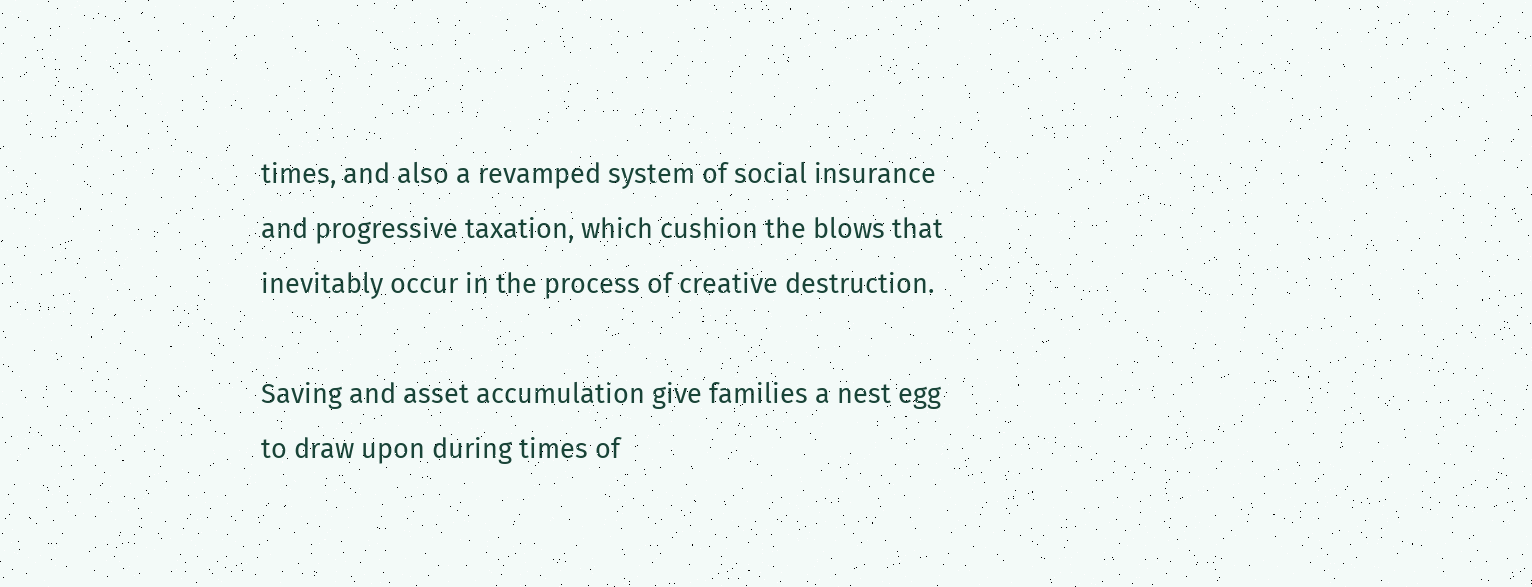times, and also a revamped system of social insurance and progressive taxation, which cushion the blows that inevitably occur in the process of creative destruction.

Saving and asset accumulation give families a nest egg to draw upon during times of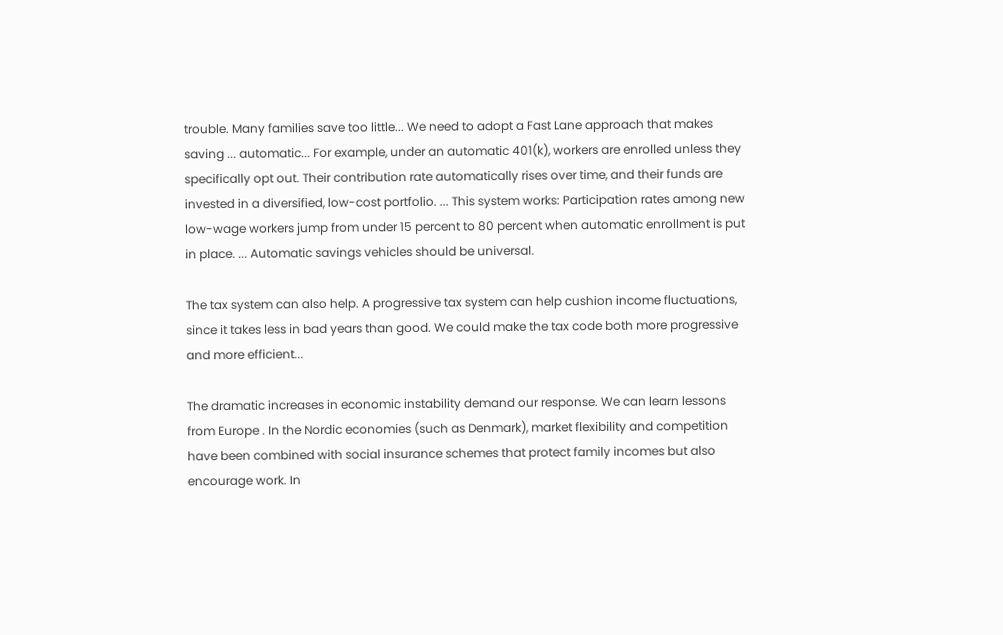trouble. Many families save too little... We need to adopt a Fast Lane approach that makes saving ... automatic... For example, under an automatic 401(k), workers are enrolled unless they specifically opt out. Their contribution rate automatically rises over time, and their funds are invested in a diversified, low-cost portfolio. ... This system works: Participation rates among new low-wage workers jump from under 15 percent to 80 percent when automatic enrollment is put in place. ... Automatic savings vehicles should be universal.

The tax system can also help. A progressive tax system can help cushion income fluctuations, since it takes less in bad years than good. We could make the tax code both more progressive and more efficient...

The dramatic increases in economic instability demand our response. We can learn lessons from Europe . In the Nordic economies (such as Denmark), market flexibility and competition have been combined with social insurance schemes that protect family incomes but also encourage work. In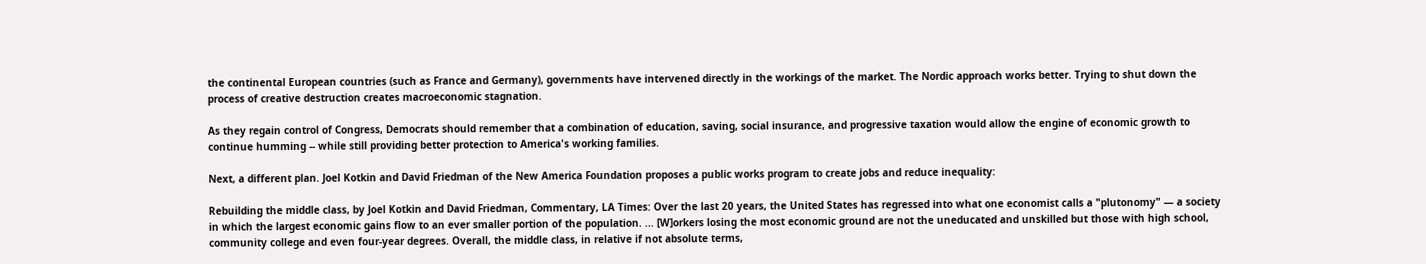the continental European countries (such as France and Germany), governments have intervened directly in the workings of the market. The Nordic approach works better. Trying to shut down the process of creative destruction creates macroeconomic stagnation.

As they regain control of Congress, Democrats should remember that a combination of education, saving, social insurance, and progressive taxation would allow the engine of economic growth to continue humming -- while still providing better protection to America's working families.

Next, a different plan. Joel Kotkin and David Friedman of the New America Foundation proposes a public works program to create jobs and reduce inequality:

Rebuilding the middle class, by Joel Kotkin and David Friedman, Commentary, LA Times: Over the last 20 years, the United States has regressed into what one economist calls a "plutonomy" — a society in which the largest economic gains flow to an ever smaller portion of the population. ... [W]orkers losing the most economic ground are not the uneducated and unskilled but those with high school, community college and even four-year degrees. Overall, the middle class, in relative if not absolute terms,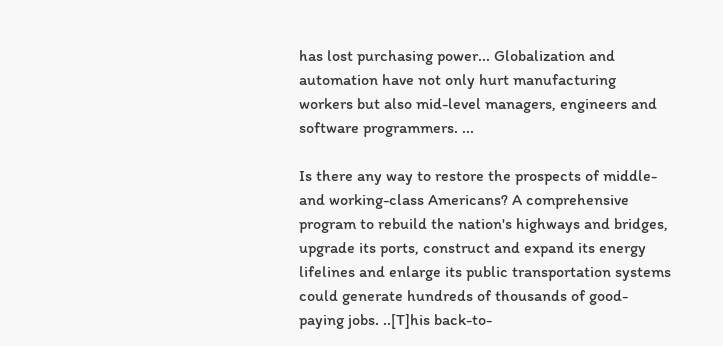has lost purchasing power... Globalization and automation have not only hurt manufacturing workers but also mid-level managers, engineers and software programmers. ...

Is there any way to restore the prospects of middle- and working-class Americans? A comprehensive program to rebuild the nation's highways and bridges, upgrade its ports, construct and expand its energy lifelines and enlarge its public transportation systems could generate hundreds of thousands of good-paying jobs. ..[T]his back-to-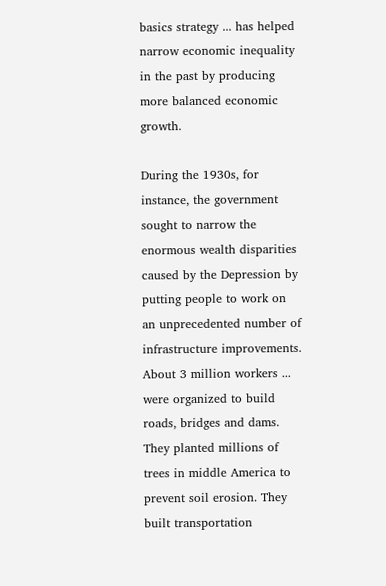basics strategy ... has helped narrow economic inequality in the past by producing more balanced economic growth.

During the 1930s, for instance, the government sought to narrow the enormous wealth disparities caused by the Depression by putting people to work on an unprecedented number of infrastructure improvements. About 3 million workers ... were organized to build roads, bridges and dams. They planted millions of trees in middle America to prevent soil erosion. They built transportation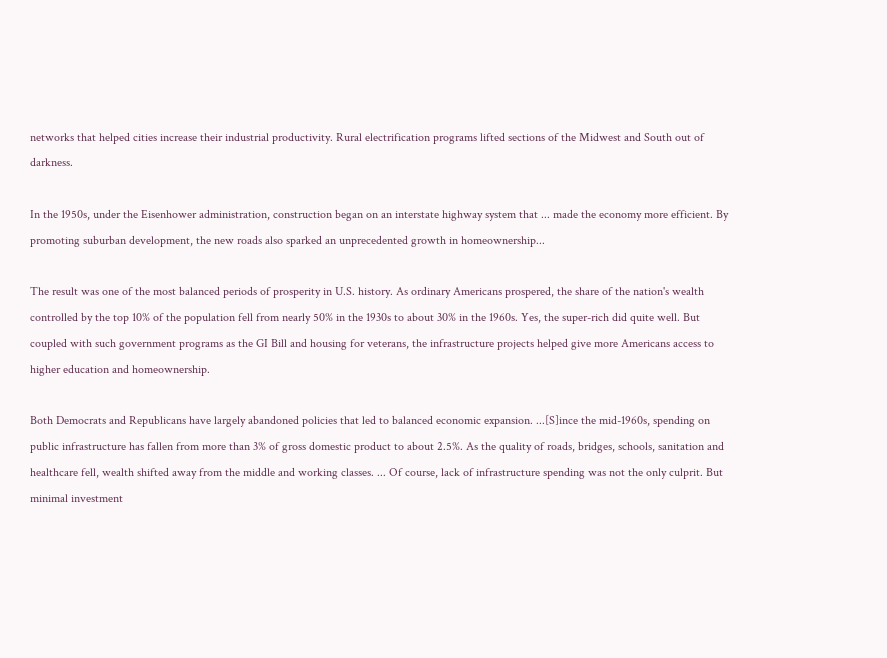networks that helped cities increase their industrial productivity. Rural electrification programs lifted sections of the Midwest and South out of darkness.

In the 1950s, under the Eisenhower administration, construction began on an interstate highway system that ... made the economy more efficient. By promoting suburban development, the new roads also sparked an unprecedented growth in homeownership...

The result was one of the most balanced periods of prosperity in U.S. history. As ordinary Americans prospered, the share of the nation's wealth controlled by the top 10% of the population fell from nearly 50% in the 1930s to about 30% in the 1960s. Yes, the super-rich did quite well. But coupled with such government programs as the GI Bill and housing for veterans, the infrastructure projects helped give more Americans access to higher education and homeownership.

Both Democrats and Republicans have largely abandoned policies that led to balanced economic expansion. ...[S]ince the mid-1960s, spending on public infrastructure has fallen from more than 3% of gross domestic product to about 2.5%. As the quality of roads, bridges, schools, sanitation and healthcare fell, wealth shifted away from the middle and working classes. ... Of course, lack of infrastructure spending was not the only culprit. But minimal investment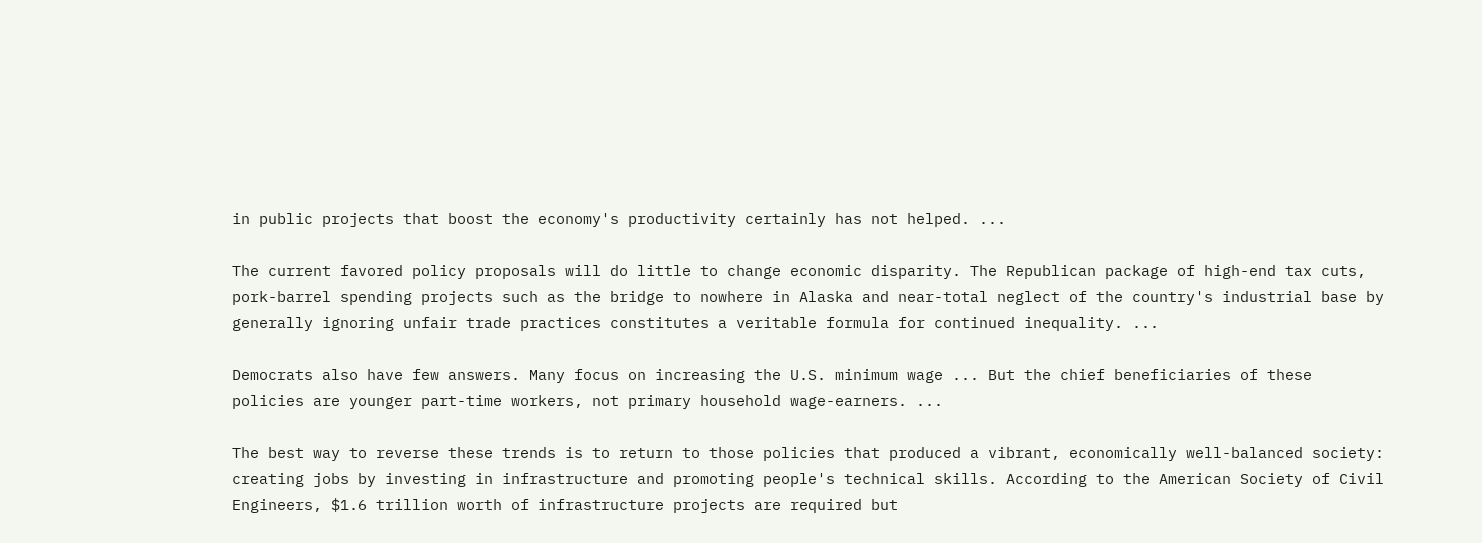in public projects that boost the economy's productivity certainly has not helped. ...

The current favored policy proposals will do little to change economic disparity. The Republican package of high-end tax cuts, pork-barrel spending projects such as the bridge to nowhere in Alaska and near-total neglect of the country's industrial base by generally ignoring unfair trade practices constitutes a veritable formula for continued inequality. ...

Democrats also have few answers. Many focus on increasing the U.S. minimum wage ... But the chief beneficiaries of these policies are younger part-time workers, not primary household wage-earners. ...

The best way to reverse these trends is to return to those policies that produced a vibrant, economically well-balanced society: creating jobs by investing in infrastructure and promoting people's technical skills. According to the American Society of Civil Engineers, $1.6 trillion worth of infrastructure projects are required but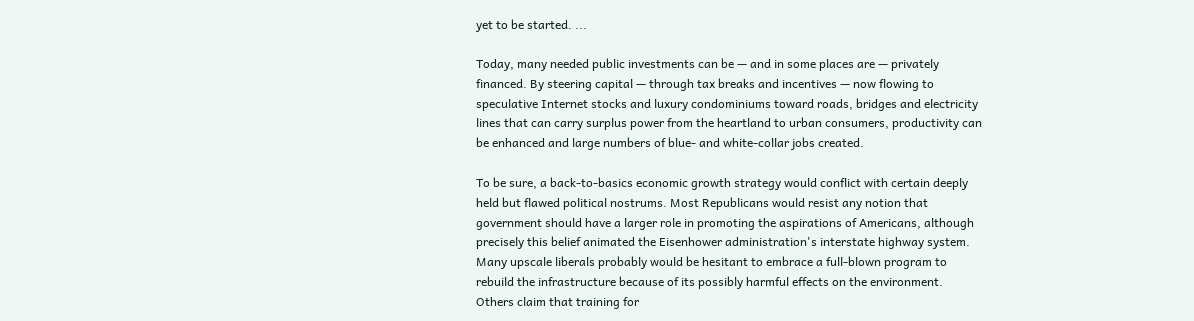yet to be started. ...

Today, many needed public investments can be — and in some places are — privately financed. By steering capital — through tax breaks and incentives — now flowing to speculative Internet stocks and luxury condominiums toward roads, bridges and electricity lines that can carry surplus power from the heartland to urban consumers, productivity can be enhanced and large numbers of blue- and white-collar jobs created.

To be sure, a back-to-basics economic growth strategy would conflict with certain deeply held but flawed political nostrums. Most Republicans would resist any notion that government should have a larger role in promoting the aspirations of Americans, although precisely this belief animated the Eisenhower administration's interstate highway system. Many upscale liberals probably would be hesitant to embrace a full-blown program to rebuild the infrastructure because of its possibly harmful effects on the environment. Others claim that training for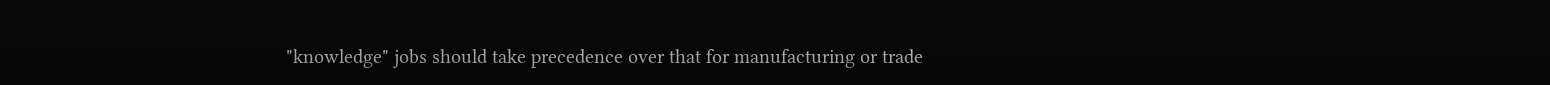"knowledge" jobs should take precedence over that for manufacturing or trade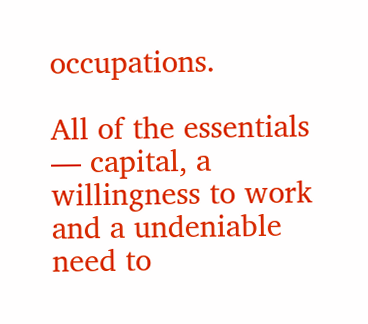occupations.

All of the essentials — capital, a willingness to work and a undeniable need to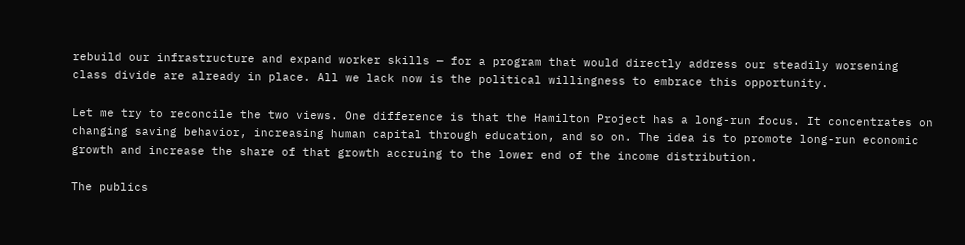rebuild our infrastructure and expand worker skills — for a program that would directly address our steadily worsening class divide are already in place. All we lack now is the political willingness to embrace this opportunity.

Let me try to reconcile the two views. One difference is that the Hamilton Project has a long-run focus. It concentrates on changing saving behavior, increasing human capital through education, and so on. The idea is to promote long-run economic growth and increase the share of that growth accruing to the lower end of the income distribution.

The publics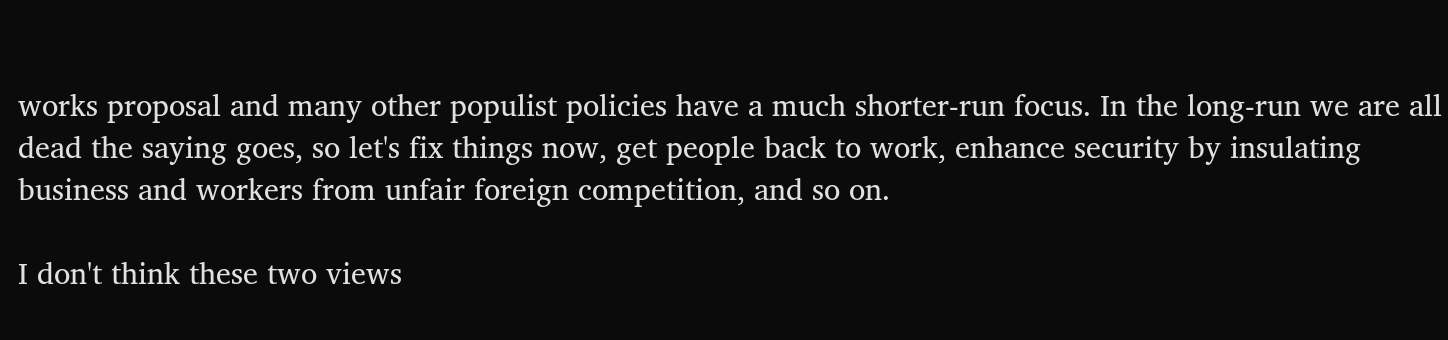works proposal and many other populist policies have a much shorter-run focus. In the long-run we are all dead the saying goes, so let's fix things now, get people back to work, enhance security by insulating business and workers from unfair foreign competition, and so on.

I don't think these two views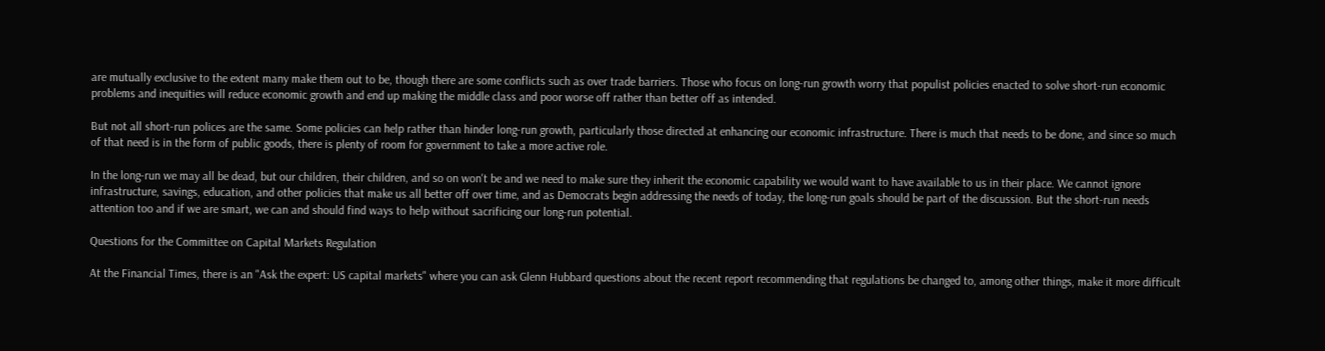are mutually exclusive to the extent many make them out to be, though there are some conflicts such as over trade barriers. Those who focus on long-run growth worry that populist policies enacted to solve short-run economic problems and inequities will reduce economic growth and end up making the middle class and poor worse off rather than better off as intended.

But not all short-run polices are the same. Some policies can help rather than hinder long-run growth, particularly those directed at enhancing our economic infrastructure. There is much that needs to be done, and since so much of that need is in the form of public goods, there is plenty of room for government to take a more active role.

In the long-run we may all be dead, but our children, their children, and so on won't be and we need to make sure they inherit the economic capability we would want to have available to us in their place. We cannot ignore infrastructure, savings, education, and other policies that make us all better off over time, and as Democrats begin addressing the needs of today, the long-run goals should be part of the discussion. But the short-run needs attention too and if we are smart, we can and should find ways to help without sacrificing our long-run potential.

Questions for the Committee on Capital Markets Regulation

At the Financial Times, there is an "Ask the expert: US capital markets" where you can ask Glenn Hubbard questions about the recent report recommending that regulations be changed to, among other things, make it more difficult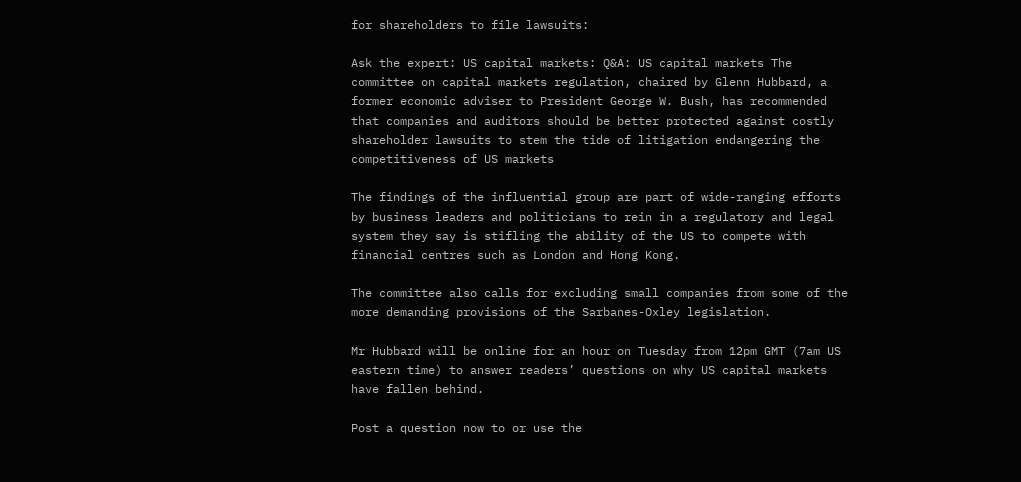for shareholders to file lawsuits:

Ask the expert: US capital markets: Q&A: US capital markets The committee on capital markets regulation, chaired by Glenn Hubbard, a former economic adviser to President George W. Bush, has recommended that companies and auditors should be better protected against costly shareholder lawsuits to stem the tide of litigation endangering the competitiveness of US markets

The findings of the influential group are part of wide-ranging efforts by business leaders and politicians to rein in a regulatory and legal system they say is stifling the ability of the US to compete with financial centres such as London and Hong Kong.

The committee also calls for excluding small companies from some of the more demanding provisions of the Sarbanes-Oxley legislation.

Mr Hubbard will be online for an hour on Tuesday from 12pm GMT (7am US eastern time) to answer readers’ questions on why US capital markets have fallen behind.

Post a question now to or use the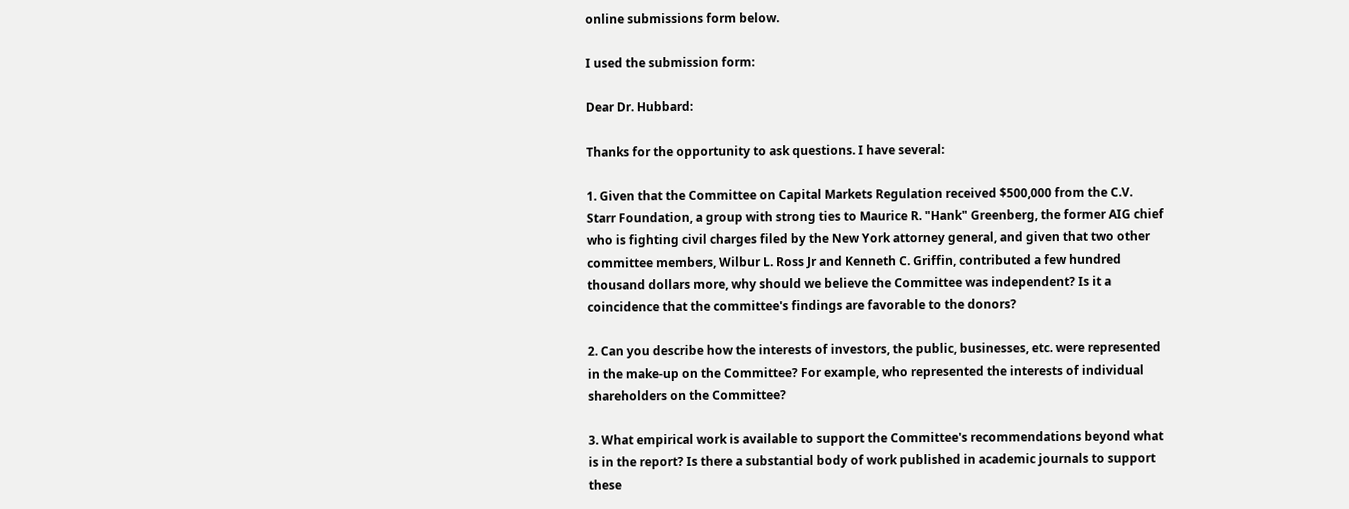online submissions form below.

I used the submission form:

Dear Dr. Hubbard:

Thanks for the opportunity to ask questions. I have several:

1. Given that the Committee on Capital Markets Regulation received $500,000 from the C.V. Starr Foundation, a group with strong ties to Maurice R. "Hank" Greenberg, the former AIG chief who is fighting civil charges filed by the New York attorney general, and given that two other committee members, Wilbur L. Ross Jr and Kenneth C. Griffin, contributed a few hundred thousand dollars more, why should we believe the Committee was independent? Is it a coincidence that the committee's findings are favorable to the donors?

2. Can you describe how the interests of investors, the public, businesses, etc. were represented in the make-up on the Committee? For example, who represented the interests of individual shareholders on the Committee?

3. What empirical work is available to support the Committee's recommendations beyond what is in the report? Is there a substantial body of work published in academic journals to support these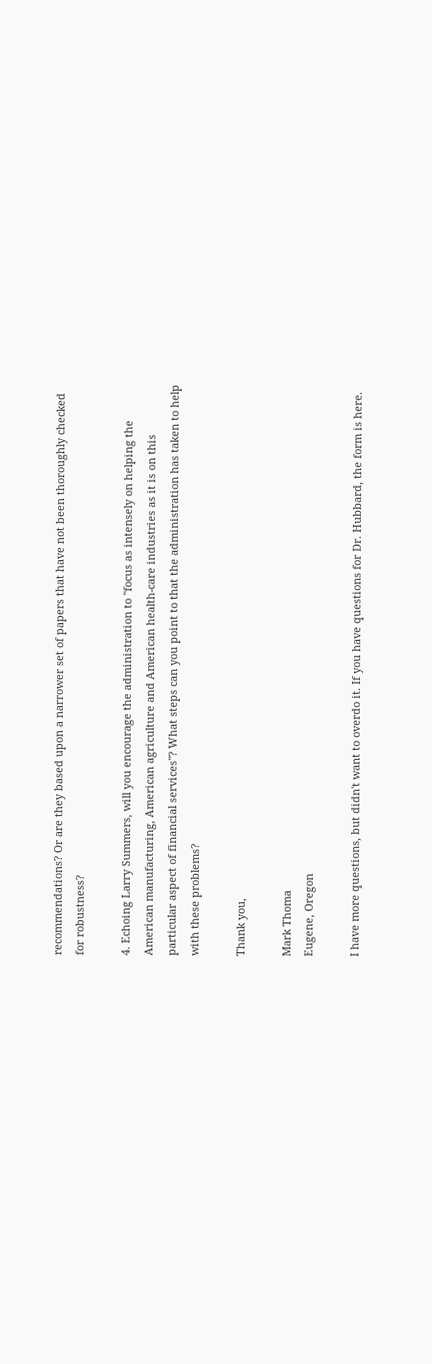recommendations? Or are they based upon a narrower set of papers that have not been thoroughly checked for robustness?

4. Echoing Larry Summers, will you encourage the administration to "focus as intensely on helping the American manufacturing, American agriculture and American health-care industries as it is on this particular aspect of financial services"? What steps can you point to that the administration has taken to help with these problems?

Thank you,

Mark Thoma
Eugene, Oregon

I have more questions, but didn't want to overdo it. If you have questions for Dr. Hubbard, the form is here.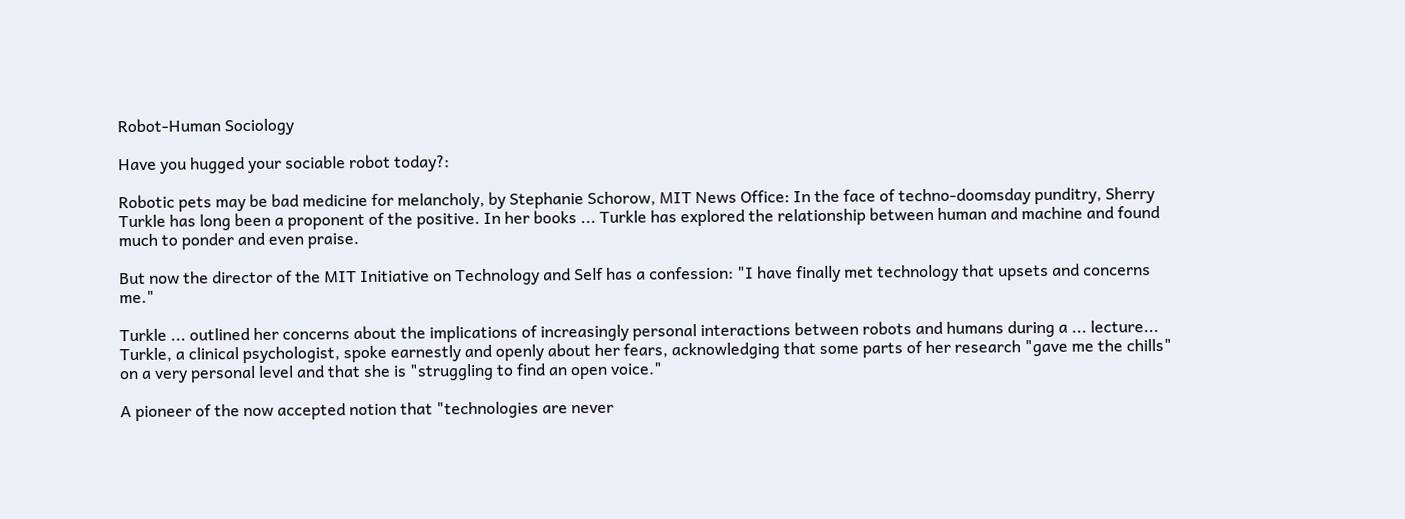Robot-Human Sociology

Have you hugged your sociable robot today?:

Robotic pets may be bad medicine for melancholy, by Stephanie Schorow, MIT News Office: In the face of techno-doomsday punditry, Sherry Turkle has long been a proponent of the positive. In her books ... Turkle has explored the relationship between human and machine and found much to ponder and even praise.

But now the director of the MIT Initiative on Technology and Self has a confession: "I have finally met technology that upsets and concerns me."

Turkle ... outlined her concerns about the implications of increasingly personal interactions between robots and humans during a ... lecture... Turkle, a clinical psychologist, spoke earnestly and openly about her fears, acknowledging that some parts of her research "gave me the chills" on a very personal level and that she is "struggling to find an open voice."

A pioneer of the now accepted notion that "technologies are never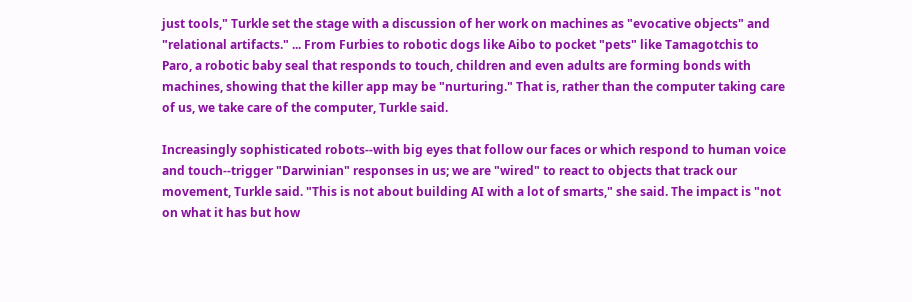just tools," Turkle set the stage with a discussion of her work on machines as "evocative objects" and "relational artifacts." ... From Furbies to robotic dogs like Aibo to pocket "pets" like Tamagotchis to Paro, a robotic baby seal that responds to touch, children and even adults are forming bonds with machines, showing that the killer app may be "nurturing." That is, rather than the computer taking care of us, we take care of the computer, Turkle said.

Increasingly sophisticated robots--with big eyes that follow our faces or which respond to human voice and touch--trigger "Darwinian" responses in us; we are "wired" to react to objects that track our movement, Turkle said. "This is not about building AI with a lot of smarts," she said. The impact is "not on what it has but how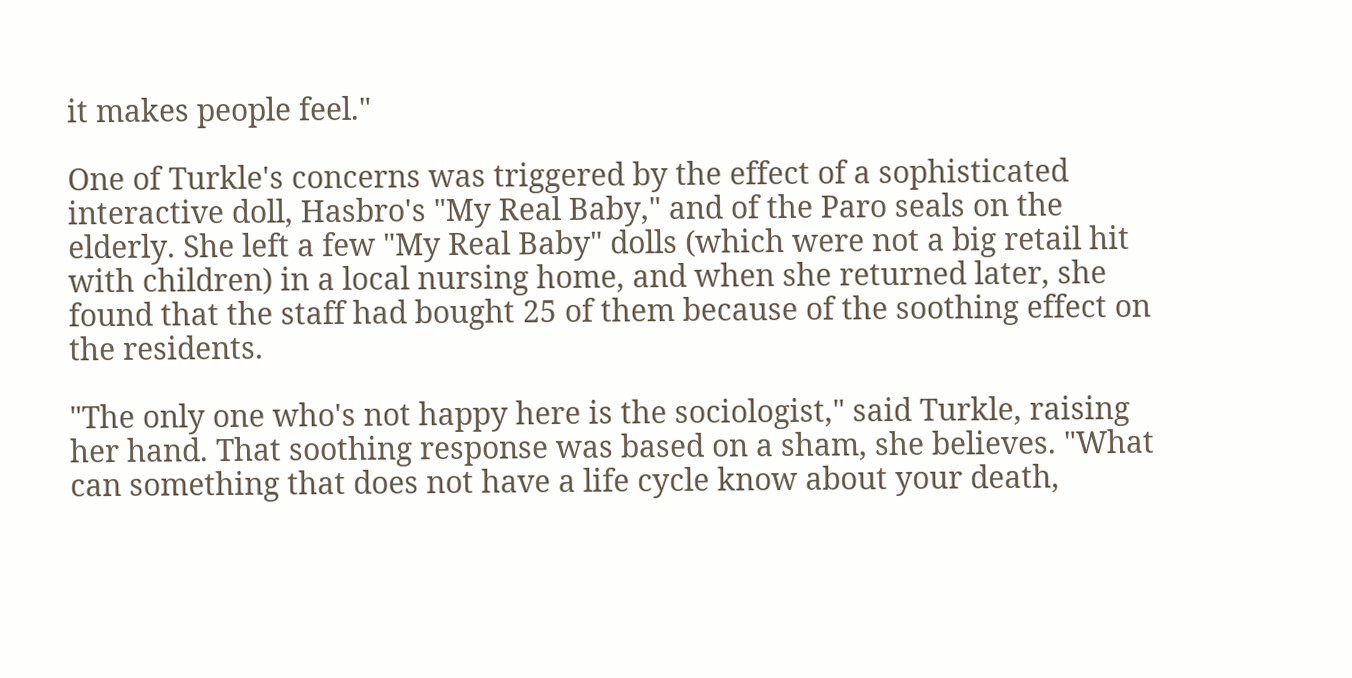it makes people feel."

One of Turkle's concerns was triggered by the effect of a sophisticated interactive doll, Hasbro's "My Real Baby," and of the Paro seals on the elderly. She left a few "My Real Baby" dolls (which were not a big retail hit with children) in a local nursing home, and when she returned later, she found that the staff had bought 25 of them because of the soothing effect on the residents.

"The only one who's not happy here is the sociologist," said Turkle, raising her hand. That soothing response was based on a sham, she believes. "What can something that does not have a life cycle know about your death,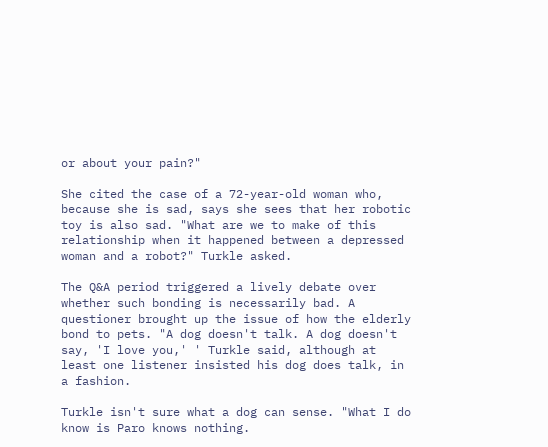or about your pain?"

She cited the case of a 72-year-old woman who, because she is sad, says she sees that her robotic toy is also sad. "What are we to make of this relationship when it happened between a depressed woman and a robot?" Turkle asked.

The Q&A period triggered a lively debate over whether such bonding is necessarily bad. A questioner brought up the issue of how the elderly bond to pets. "A dog doesn't talk. A dog doesn't say, 'I love you,' ' Turkle said, although at least one listener insisted his dog does talk, in a fashion.

Turkle isn't sure what a dog can sense. "What I do know is Paro knows nothing.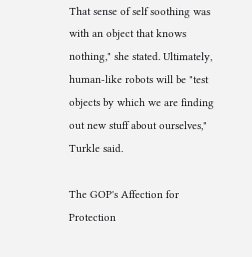That sense of self soothing was with an object that knows nothing," she stated. Ultimately, human-like robots will be "test objects by which we are finding out new stuff about ourselves," Turkle said.

The GOP's Affection for Protection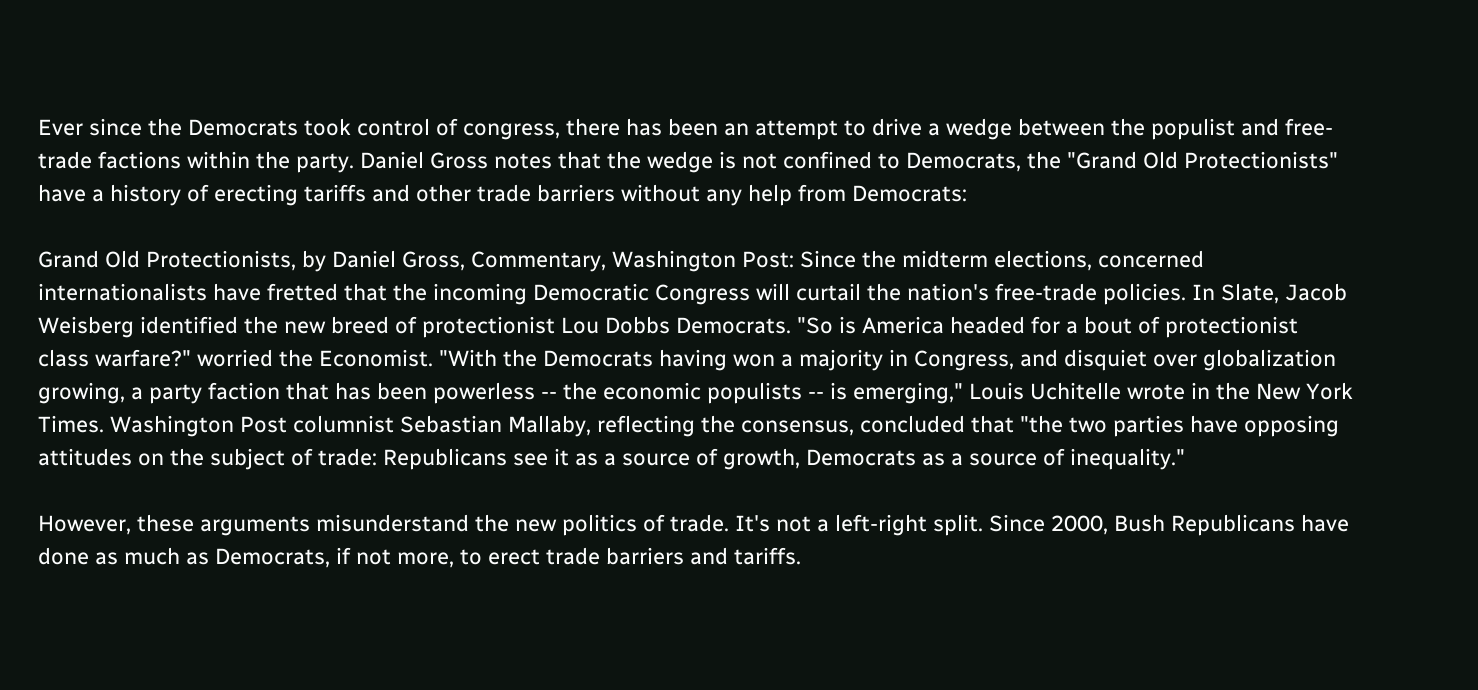Ever since the Democrats took control of congress, there has been an attempt to drive a wedge between the populist and free-trade factions within the party. Daniel Gross notes that the wedge is not confined to Democrats, the "Grand Old Protectionists" have a history of erecting tariffs and other trade barriers without any help from Democrats:

Grand Old Protectionists, by Daniel Gross, Commentary, Washington Post: Since the midterm elections, concerned internationalists have fretted that the incoming Democratic Congress will curtail the nation's free-trade policies. In Slate, Jacob Weisberg identified the new breed of protectionist Lou Dobbs Democrats. "So is America headed for a bout of protectionist class warfare?" worried the Economist. "With the Democrats having won a majority in Congress, and disquiet over globalization growing, a party faction that has been powerless -- the economic populists -- is emerging," Louis Uchitelle wrote in the New York Times. Washington Post columnist Sebastian Mallaby, reflecting the consensus, concluded that "the two parties have opposing attitudes on the subject of trade: Republicans see it as a source of growth, Democrats as a source of inequality."

However, these arguments misunderstand the new politics of trade. It's not a left-right split. Since 2000, Bush Republicans have done as much as Democrats, if not more, to erect trade barriers and tariffs.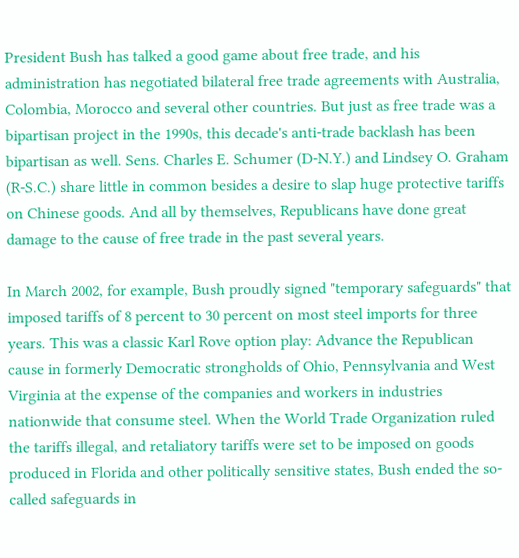President Bush has talked a good game about free trade, and his administration has negotiated bilateral free trade agreements with Australia, Colombia, Morocco and several other countries. But just as free trade was a bipartisan project in the 1990s, this decade's anti-trade backlash has been bipartisan as well. Sens. Charles E. Schumer (D-N.Y.) and Lindsey O. Graham (R-S.C.) share little in common besides a desire to slap huge protective tariffs on Chinese goods. And all by themselves, Republicans have done great damage to the cause of free trade in the past several years.

In March 2002, for example, Bush proudly signed "temporary safeguards" that imposed tariffs of 8 percent to 30 percent on most steel imports for three years. This was a classic Karl Rove option play: Advance the Republican cause in formerly Democratic strongholds of Ohio, Pennsylvania and West Virginia at the expense of the companies and workers in industries nationwide that consume steel. When the World Trade Organization ruled the tariffs illegal, and retaliatory tariffs were set to be imposed on goods produced in Florida and other politically sensitive states, Bush ended the so-called safeguards in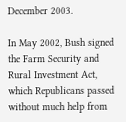December 2003.

In May 2002, Bush signed the Farm Security and Rural Investment Act, which Republicans passed without much help from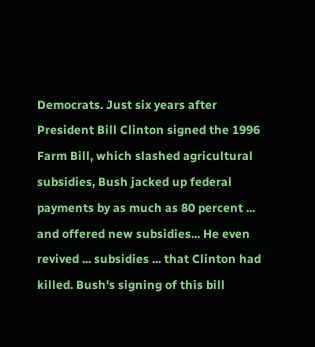Democrats. Just six years after President Bill Clinton signed the 1996 Farm Bill, which slashed agricultural subsidies, Bush jacked up federal payments by as much as 80 percent ... and offered new subsidies... He even revived ... subsidies ... that Clinton had killed. Bush's signing of this bill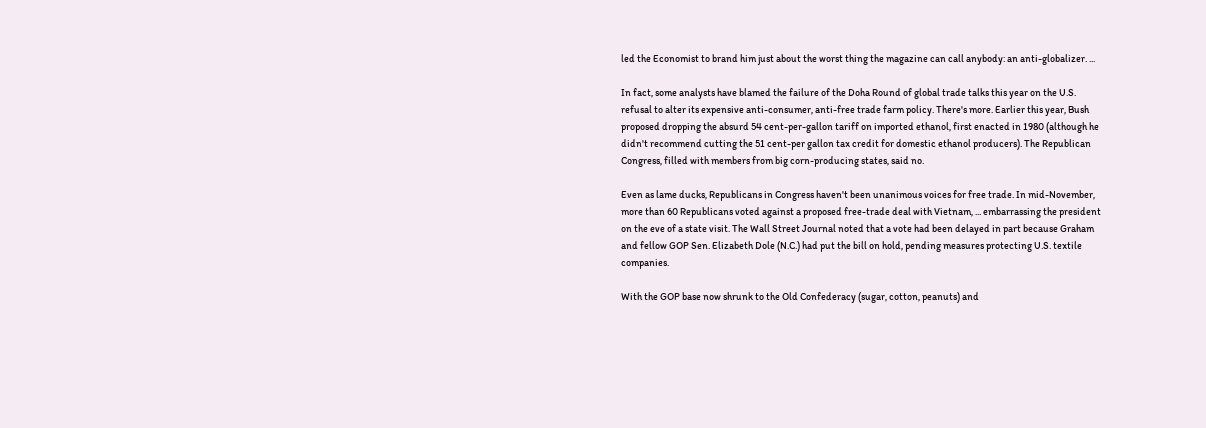led the Economist to brand him just about the worst thing the magazine can call anybody: an anti-globalizer. ...

In fact, some analysts have blamed the failure of the Doha Round of global trade talks this year on the U.S. refusal to alter its expensive anti-consumer, anti-free trade farm policy. There's more. Earlier this year, Bush proposed dropping the absurd 54 cent-per-gallon tariff on imported ethanol, first enacted in 1980 (although he didn't recommend cutting the 51 cent-per gallon tax credit for domestic ethanol producers). The Republican Congress, filled with members from big corn-producing states, said no.

Even as lame ducks, Republicans in Congress haven't been unanimous voices for free trade. In mid-November, more than 60 Republicans voted against a proposed free-trade deal with Vietnam, ... embarrassing the president on the eve of a state visit. The Wall Street Journal noted that a vote had been delayed in part because Graham and fellow GOP Sen. Elizabeth Dole (N.C.) had put the bill on hold, pending measures protecting U.S. textile companies.

With the GOP base now shrunk to the Old Confederacy (sugar, cotton, peanuts) and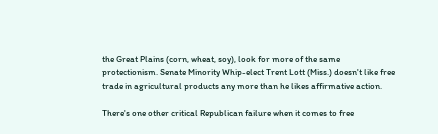the Great Plains (corn, wheat, soy), look for more of the same protectionism. Senate Minority Whip-elect Trent Lott (Miss.) doesn't like free trade in agricultural products any more than he likes affirmative action.

There's one other critical Republican failure when it comes to free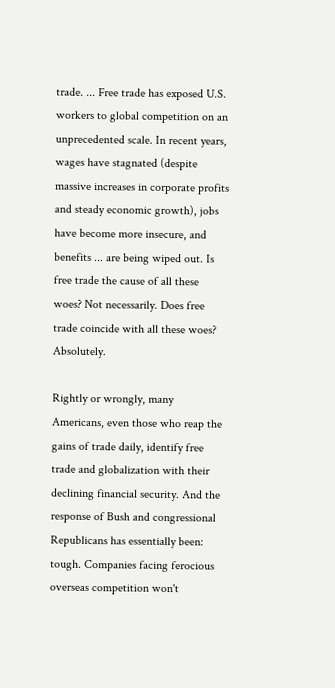trade. ... Free trade has exposed U.S. workers to global competition on an unprecedented scale. In recent years, wages have stagnated (despite massive increases in corporate profits and steady economic growth), jobs have become more insecure, and benefits ... are being wiped out. Is free trade the cause of all these woes? Not necessarily. Does free trade coincide with all these woes? Absolutely.

Rightly or wrongly, many Americans, even those who reap the gains of trade daily, identify free trade and globalization with their declining financial security. And the response of Bush and congressional Republicans has essentially been: tough. Companies facing ferocious overseas competition won't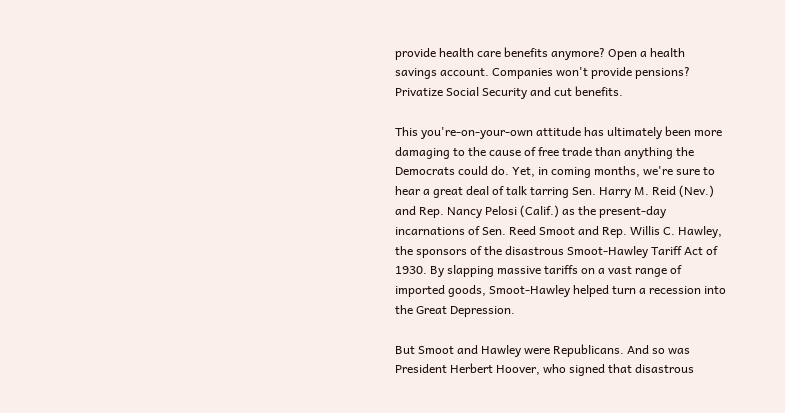provide health care benefits anymore? Open a health savings account. Companies won't provide pensions? Privatize Social Security and cut benefits.

This you're-on-your-own attitude has ultimately been more damaging to the cause of free trade than anything the Democrats could do. Yet, in coming months, we're sure to hear a great deal of talk tarring Sen. Harry M. Reid (Nev.) and Rep. Nancy Pelosi (Calif.) as the present-day incarnations of Sen. Reed Smoot and Rep. Willis C. Hawley, the sponsors of the disastrous Smoot-Hawley Tariff Act of 1930. By slapping massive tariffs on a vast range of imported goods, Smoot-Hawley helped turn a recession into the Great Depression.

But Smoot and Hawley were Republicans. And so was President Herbert Hoover, who signed that disastrous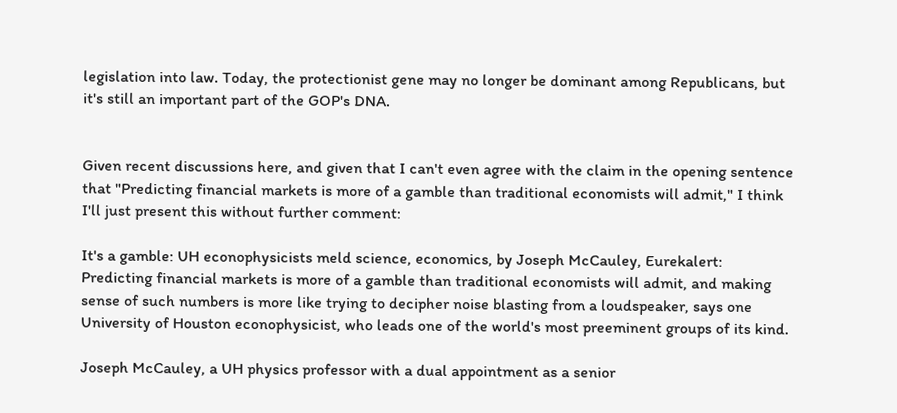legislation into law. Today, the protectionist gene may no longer be dominant among Republicans, but it's still an important part of the GOP's DNA.


Given recent discussions here, and given that I can't even agree with the claim in the opening sentence that "Predicting financial markets is more of a gamble than traditional economists will admit," I think I'll just present this without further comment:

It's a gamble: UH econophysicists meld science, economics, by Joseph McCauley, Eurekalert: Predicting financial markets is more of a gamble than traditional economists will admit, and making sense of such numbers is more like trying to decipher noise blasting from a loudspeaker, says one University of Houston econophysicist, who leads one of the world's most preeminent groups of its kind.

Joseph McCauley, a UH physics professor with a dual appointment as a senior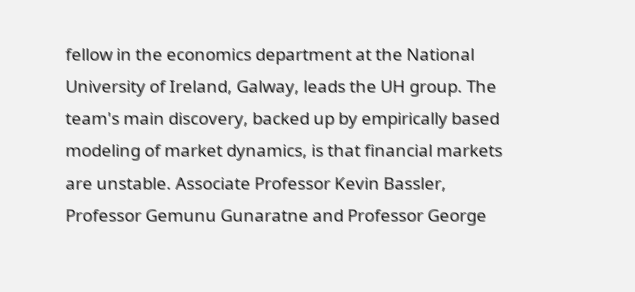fellow in the economics department at the National University of Ireland, Galway, leads the UH group. The team's main discovery, backed up by empirically based modeling of market dynamics, is that financial markets are unstable. Associate Professor Kevin Bassler, Professor Gemunu Gunaratne and Professor George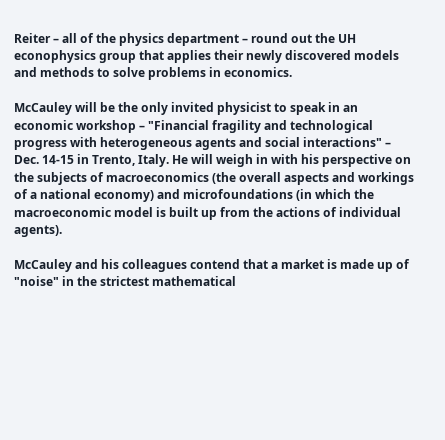Reiter – all of the physics department – round out the UH econophysics group that applies their newly discovered models and methods to solve problems in economics.

McCauley will be the only invited physicist to speak in an economic workshop – "Financial fragility and technological progress with heterogeneous agents and social interactions" – Dec. 14-15 in Trento, Italy. He will weigh in with his perspective on the subjects of macroeconomics (the overall aspects and workings of a national economy) and microfoundations (in which the macroeconomic model is built up from the actions of individual agents).

McCauley and his colleagues contend that a market is made up of "noise" in the strictest mathematical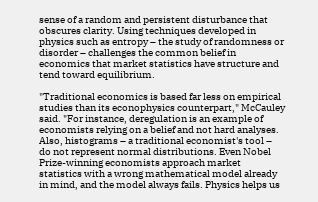sense of a random and persistent disturbance that obscures clarity. Using techniques developed in physics such as entropy – the study of randomness or disorder – challenges the common belief in economics that market statistics have structure and tend toward equilibrium.

"Traditional economics is based far less on empirical studies than its econophysics counterpart," McCauley said. "For instance, deregulation is an example of economists relying on a belief and not hard analyses. Also, histograms – a traditional economist's tool – do not represent normal distributions. Even Nobel Prize-winning economists approach market statistics with a wrong mathematical model already in mind, and the model always fails. Physics helps us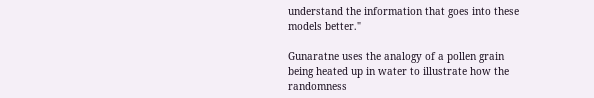understand the information that goes into these models better."

Gunaratne uses the analogy of a pollen grain being heated up in water to illustrate how the randomness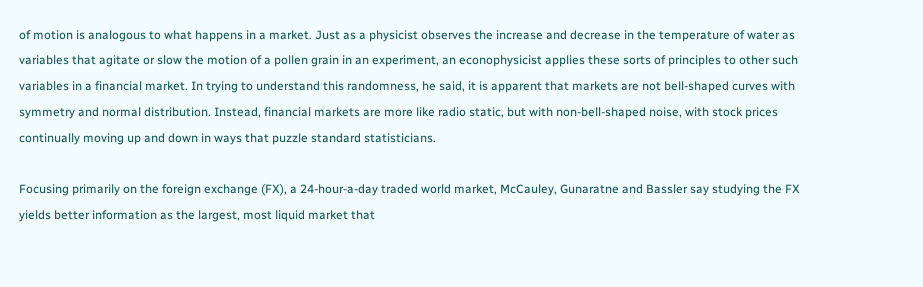of motion is analogous to what happens in a market. Just as a physicist observes the increase and decrease in the temperature of water as variables that agitate or slow the motion of a pollen grain in an experiment, an econophysicist applies these sorts of principles to other such variables in a financial market. In trying to understand this randomness, he said, it is apparent that markets are not bell-shaped curves with symmetry and normal distribution. Instead, financial markets are more like radio static, but with non-bell-shaped noise, with stock prices continually moving up and down in ways that puzzle standard statisticians.

Focusing primarily on the foreign exchange (FX), a 24-hour-a-day traded world market, McCauley, Gunaratne and Bassler say studying the FX yields better information as the largest, most liquid market that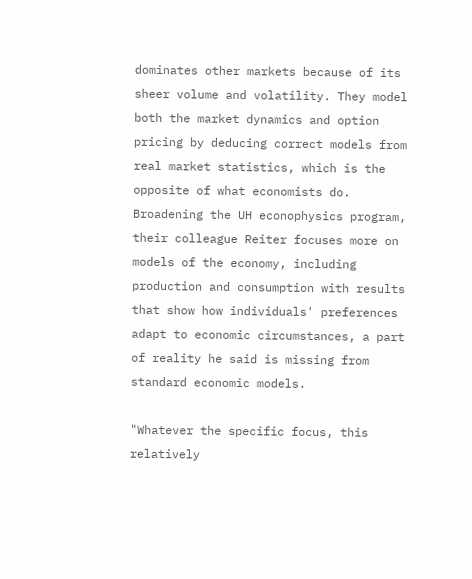dominates other markets because of its sheer volume and volatility. They model both the market dynamics and option pricing by deducing correct models from real market statistics, which is the opposite of what economists do. Broadening the UH econophysics program, their colleague Reiter focuses more on models of the economy, including production and consumption with results that show how individuals' preferences adapt to economic circumstances, a part of reality he said is missing from standard economic models.

"Whatever the specific focus, this relatively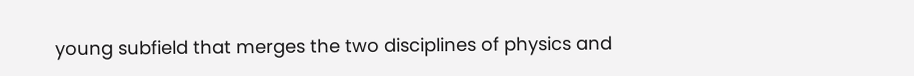young subfield that merges the two disciplines of physics and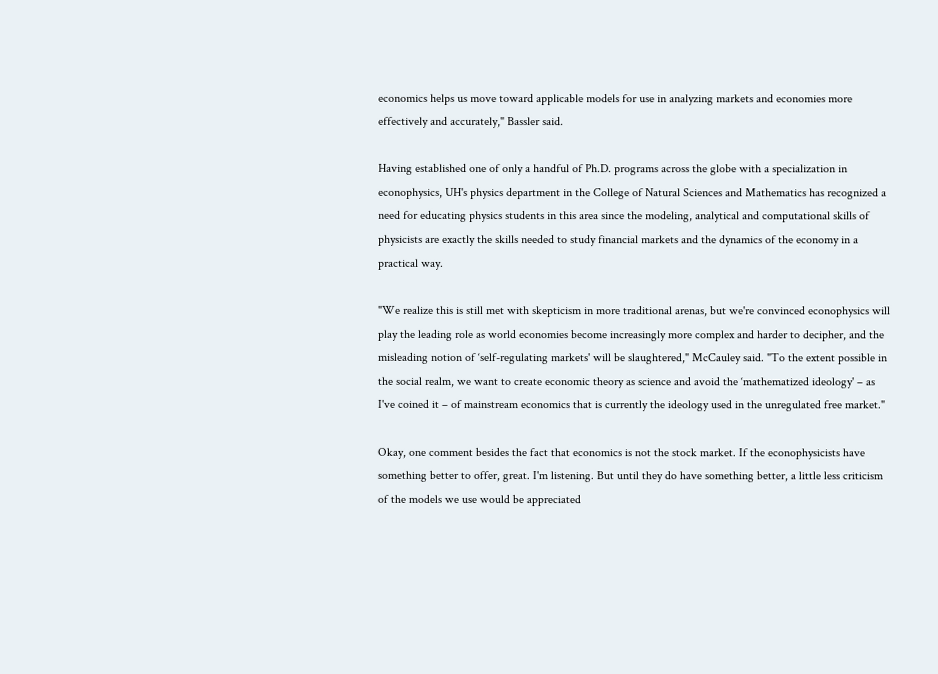economics helps us move toward applicable models for use in analyzing markets and economies more effectively and accurately," Bassler said.

Having established one of only a handful of Ph.D. programs across the globe with a specialization in econophysics, UH's physics department in the College of Natural Sciences and Mathematics has recognized a need for educating physics students in this area since the modeling, analytical and computational skills of physicists are exactly the skills needed to study financial markets and the dynamics of the economy in a practical way.

"We realize this is still met with skepticism in more traditional arenas, but we're convinced econophysics will play the leading role as world economies become increasingly more complex and harder to decipher, and the misleading notion of ‘self-regulating markets' will be slaughtered," McCauley said. "To the extent possible in the social realm, we want to create economic theory as science and avoid the ‘mathematized ideology' – as I've coined it – of mainstream economics that is currently the ideology used in the unregulated free market."

Okay, one comment besides the fact that economics is not the stock market. If the econophysicists have something better to offer, great. I'm listening. But until they do have something better, a little less criticism of the models we use would be appreciated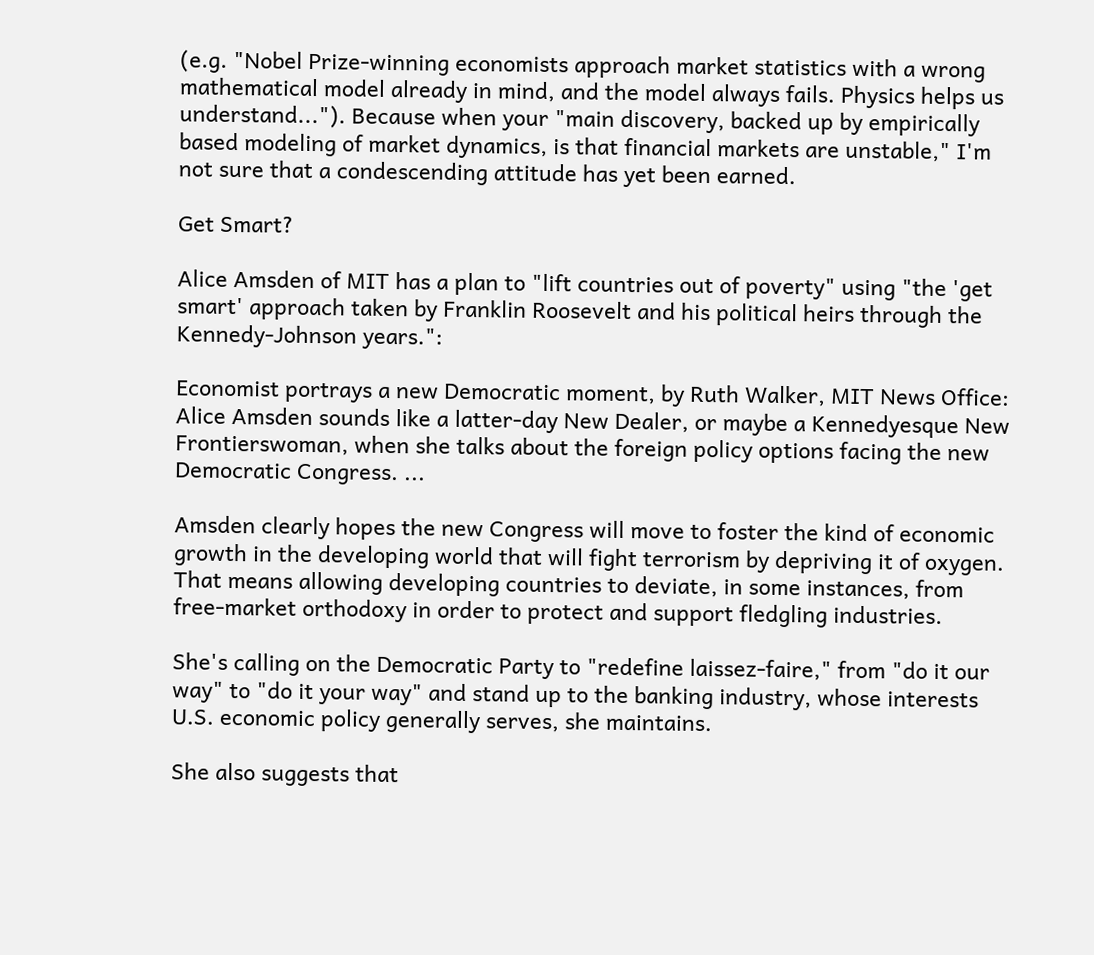(e.g. "Nobel Prize-winning economists approach market statistics with a wrong mathematical model already in mind, and the model always fails. Physics helps us understand..."). Because when your "main discovery, backed up by empirically based modeling of market dynamics, is that financial markets are unstable," I'm not sure that a condescending attitude has yet been earned.

Get Smart?

Alice Amsden of MIT has a plan to "lift countries out of poverty" using "the 'get smart' approach taken by Franklin Roosevelt and his political heirs through the Kennedy-Johnson years.":

Economist portrays a new Democratic moment, by Ruth Walker, MIT News Office: Alice Amsden sounds like a latter-day New Dealer, or maybe a Kennedyesque New Frontierswoman, when she talks about the foreign policy options facing the new Democratic Congress. ...

Amsden clearly hopes the new Congress will move to foster the kind of economic growth in the developing world that will fight terrorism by depriving it of oxygen. That means allowing developing countries to deviate, in some instances, from free-market orthodoxy in order to protect and support fledgling industries.

She's calling on the Democratic Party to "redefine laissez-faire," from "do it our way" to "do it your way" and stand up to the banking industry, whose interests U.S. economic policy generally serves, she maintains.

She also suggests that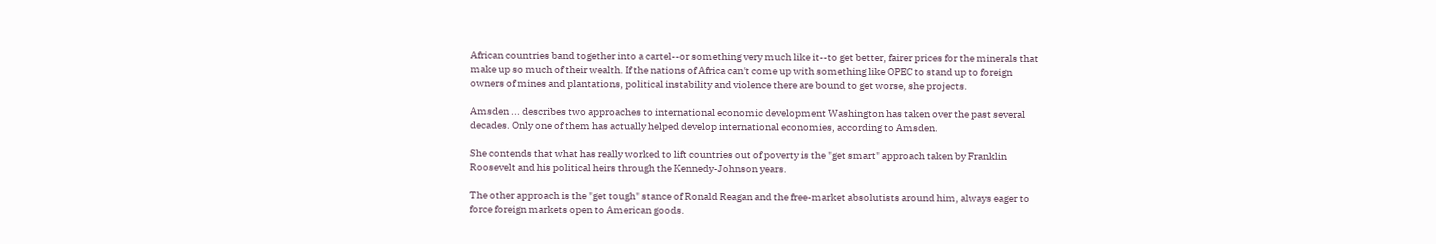African countries band together into a cartel--or something very much like it--to get better, fairer prices for the minerals that make up so much of their wealth. If the nations of Africa can't come up with something like OPEC to stand up to foreign owners of mines and plantations, political instability and violence there are bound to get worse, she projects.

Amsden ... describes two approaches to international economic development Washington has taken over the past several decades. Only one of them has actually helped develop international economies, according to Amsden.

She contends that what has really worked to lift countries out of poverty is the "get smart" approach taken by Franklin Roosevelt and his political heirs through the Kennedy-Johnson years.

The other approach is the "get tough" stance of Ronald Reagan and the free-market absolutists around him, always eager to force foreign markets open to American goods.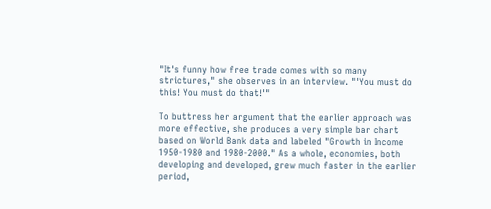"It's funny how free trade comes with so many strictures," she observes in an interview. "'You must do this! You must do that!'"

To buttress her argument that the earlier approach was more effective, she produces a very simple bar chart based on World Bank data and labeled "Growth in Income 1950-1980 and 1980-2000." As a whole, economies, both developing and developed, grew much faster in the earlier period,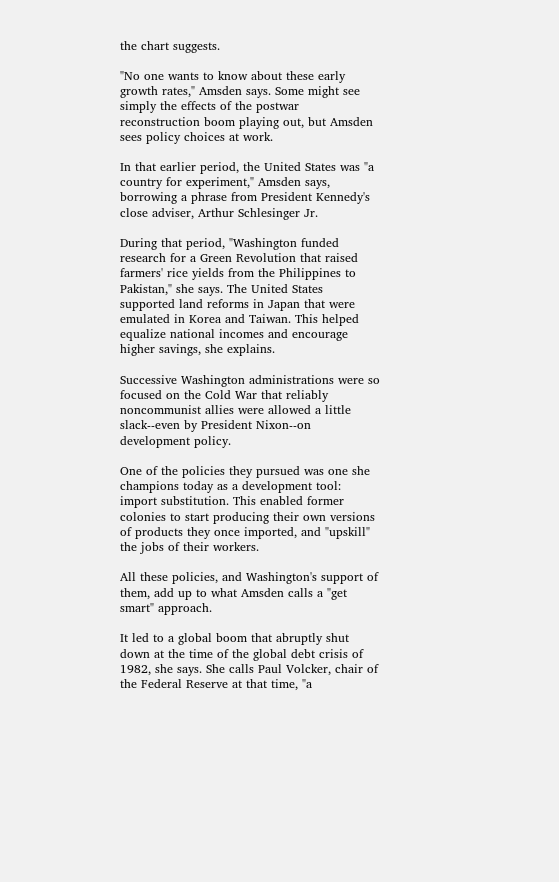the chart suggests.

"No one wants to know about these early growth rates," Amsden says. Some might see simply the effects of the postwar reconstruction boom playing out, but Amsden sees policy choices at work.

In that earlier period, the United States was "a country for experiment," Amsden says, borrowing a phrase from President Kennedy's close adviser, Arthur Schlesinger Jr.

During that period, "Washington funded research for a Green Revolution that raised farmers' rice yields from the Philippines to Pakistan," she says. The United States supported land reforms in Japan that were emulated in Korea and Taiwan. This helped equalize national incomes and encourage higher savings, she explains.

Successive Washington administrations were so focused on the Cold War that reliably noncommunist allies were allowed a little slack--even by President Nixon--on development policy.

One of the policies they pursued was one she champions today as a development tool: import substitution. This enabled former colonies to start producing their own versions of products they once imported, and "upskill" the jobs of their workers.

All these policies, and Washington's support of them, add up to what Amsden calls a "get smart" approach.

It led to a global boom that abruptly shut down at the time of the global debt crisis of 1982, she says. She calls Paul Volcker, chair of the Federal Reserve at that time, "a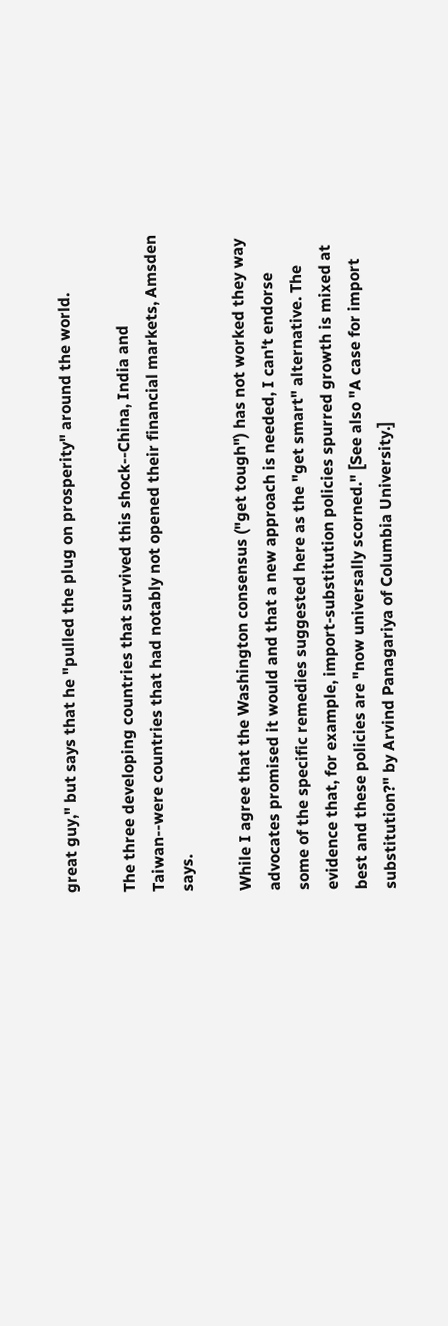great guy," but says that he "pulled the plug on prosperity" around the world.

The three developing countries that survived this shock--China, India and Taiwan--were countries that had notably not opened their financial markets, Amsden says.

While I agree that the Washington consensus ("get tough") has not worked they way advocates promised it would and that a new approach is needed, I can't endorse some of the specific remedies suggested here as the "get smart" alternative. The evidence that, for example, import-substitution policies spurred growth is mixed at best and these policies are "now universally scorned." [See also "A case for import substitution?" by Arvind Panagariya of Columbia University.]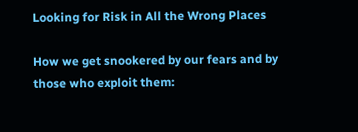Looking for Risk in All the Wrong Places

How we get snookered by our fears and by those who exploit them: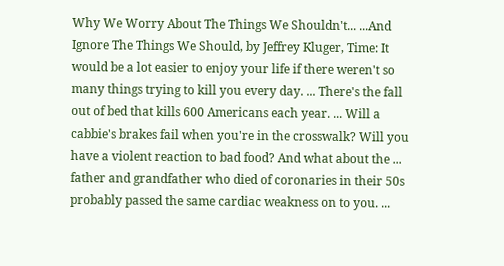Why We Worry About The Things We Shouldn't... ...And Ignore The Things We Should, by Jeffrey Kluger, Time: It would be a lot easier to enjoy your life if there weren't so many things trying to kill you every day. ... There's the fall out of bed that kills 600 Americans each year. ... Will a cabbie's brakes fail when you're in the crosswalk? Will you have a violent reaction to bad food? And what about the ... father and grandfather who died of coronaries in their 50s probably passed the same cardiac weakness on to you. ...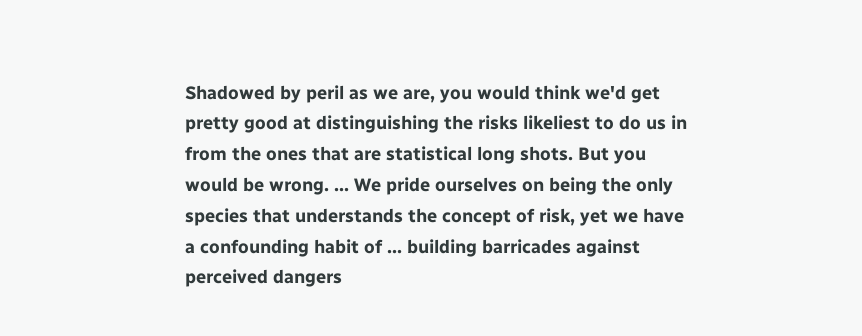Shadowed by peril as we are, you would think we'd get pretty good at distinguishing the risks likeliest to do us in from the ones that are statistical long shots. But you would be wrong. ... We pride ourselves on being the only species that understands the concept of risk, yet we have a confounding habit of ... building barricades against perceived dangers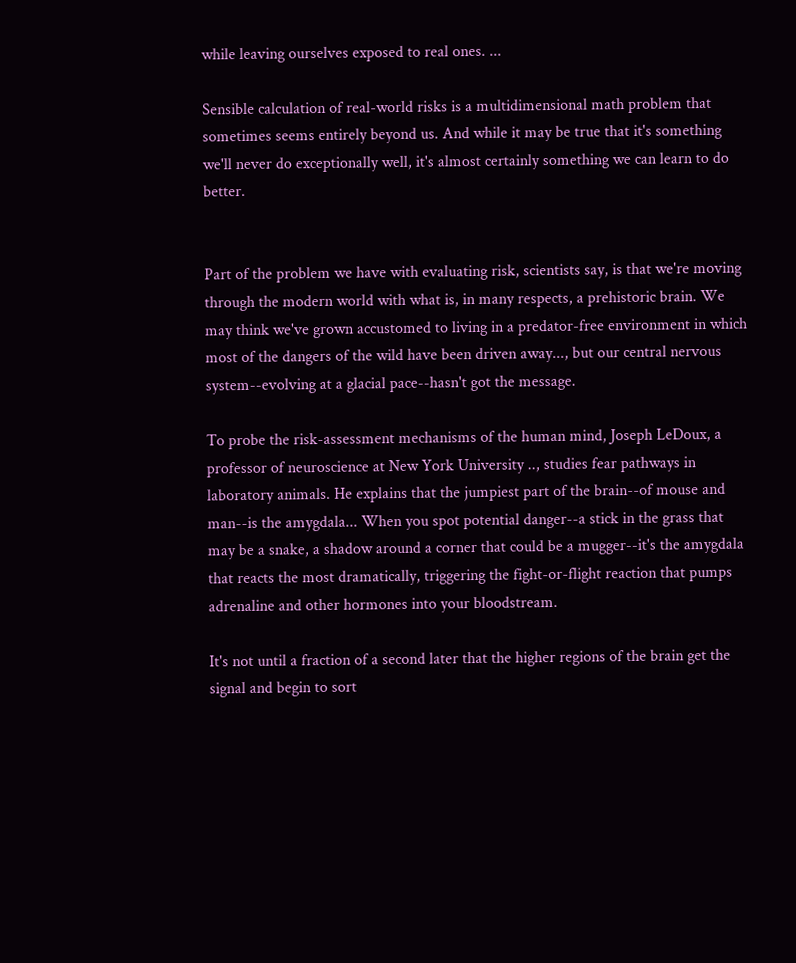while leaving ourselves exposed to real ones. ...

Sensible calculation of real-world risks is a multidimensional math problem that sometimes seems entirely beyond us. And while it may be true that it's something we'll never do exceptionally well, it's almost certainly something we can learn to do better.


Part of the problem we have with evaluating risk, scientists say, is that we're moving through the modern world with what is, in many respects, a prehistoric brain. We may think we've grown accustomed to living in a predator-free environment in which most of the dangers of the wild have been driven away..., but our central nervous system--evolving at a glacial pace--hasn't got the message.

To probe the risk-assessment mechanisms of the human mind, Joseph LeDoux, a professor of neuroscience at New York University .., studies fear pathways in laboratory animals. He explains that the jumpiest part of the brain--of mouse and man--is the amygdala... When you spot potential danger--a stick in the grass that may be a snake, a shadow around a corner that could be a mugger--it's the amygdala that reacts the most dramatically, triggering the fight-or-flight reaction that pumps adrenaline and other hormones into your bloodstream.

It's not until a fraction of a second later that the higher regions of the brain get the signal and begin to sort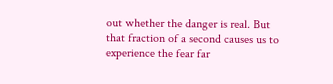out whether the danger is real. But that fraction of a second causes us to experience the fear far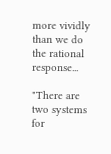more vividly than we do the rational response...

"There are two systems for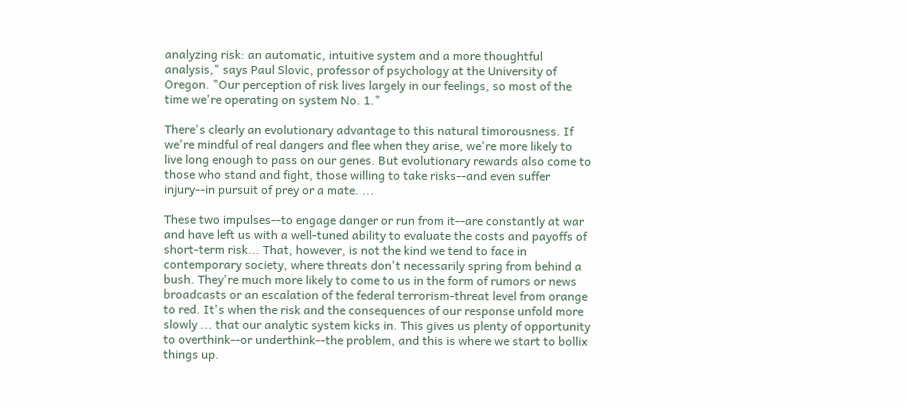analyzing risk: an automatic, intuitive system and a more thoughtful analysis," says Paul Slovic, professor of psychology at the University of Oregon. "Our perception of risk lives largely in our feelings, so most of the time we're operating on system No. 1."

There's clearly an evolutionary advantage to this natural timorousness. If we're mindful of real dangers and flee when they arise, we're more likely to live long enough to pass on our genes. But evolutionary rewards also come to those who stand and fight, those willing to take risks--and even suffer injury--in pursuit of prey or a mate. ...

These two impulses--to engage danger or run from it--are constantly at war and have left us with a well-tuned ability to evaluate the costs and payoffs of short-term risk... That, however, is not the kind we tend to face in contemporary society, where threats don't necessarily spring from behind a bush. They're much more likely to come to us in the form of rumors or news broadcasts or an escalation of the federal terrorism-threat level from orange to red. It's when the risk and the consequences of our response unfold more slowly ... that our analytic system kicks in. This gives us plenty of opportunity to overthink--or underthink--the problem, and this is where we start to bollix things up.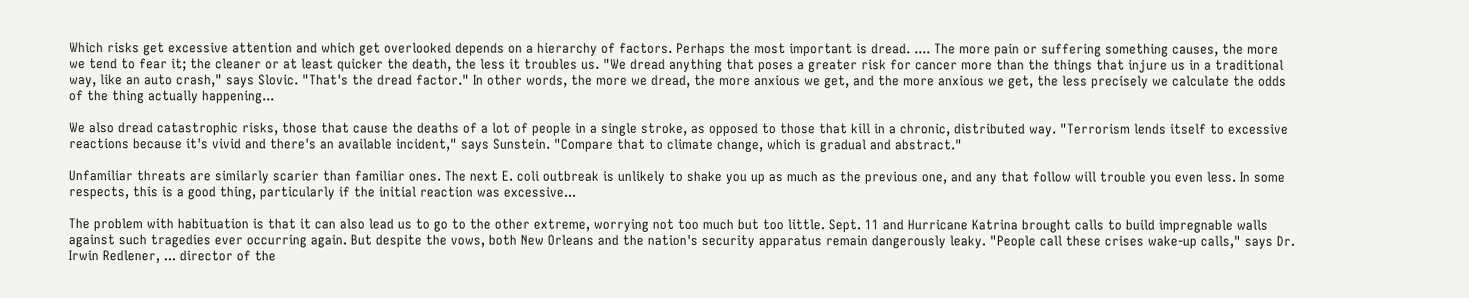Which risks get excessive attention and which get overlooked depends on a hierarchy of factors. Perhaps the most important is dread. .... The more pain or suffering something causes, the more we tend to fear it; the cleaner or at least quicker the death, the less it troubles us. "We dread anything that poses a greater risk for cancer more than the things that injure us in a traditional way, like an auto crash," says Slovic. "That's the dread factor." In other words, the more we dread, the more anxious we get, and the more anxious we get, the less precisely we calculate the odds of the thing actually happening...

We also dread catastrophic risks, those that cause the deaths of a lot of people in a single stroke, as opposed to those that kill in a chronic, distributed way. "Terrorism lends itself to excessive reactions because it's vivid and there's an available incident," says Sunstein. "Compare that to climate change, which is gradual and abstract."

Unfamiliar threats are similarly scarier than familiar ones. The next E. coli outbreak is unlikely to shake you up as much as the previous one, and any that follow will trouble you even less. In some respects, this is a good thing, particularly if the initial reaction was excessive...

The problem with habituation is that it can also lead us to go to the other extreme, worrying not too much but too little. Sept. 11 and Hurricane Katrina brought calls to build impregnable walls against such tragedies ever occurring again. But despite the vows, both New Orleans and the nation's security apparatus remain dangerously leaky. "People call these crises wake-up calls," says Dr. Irwin Redlener, ... director of the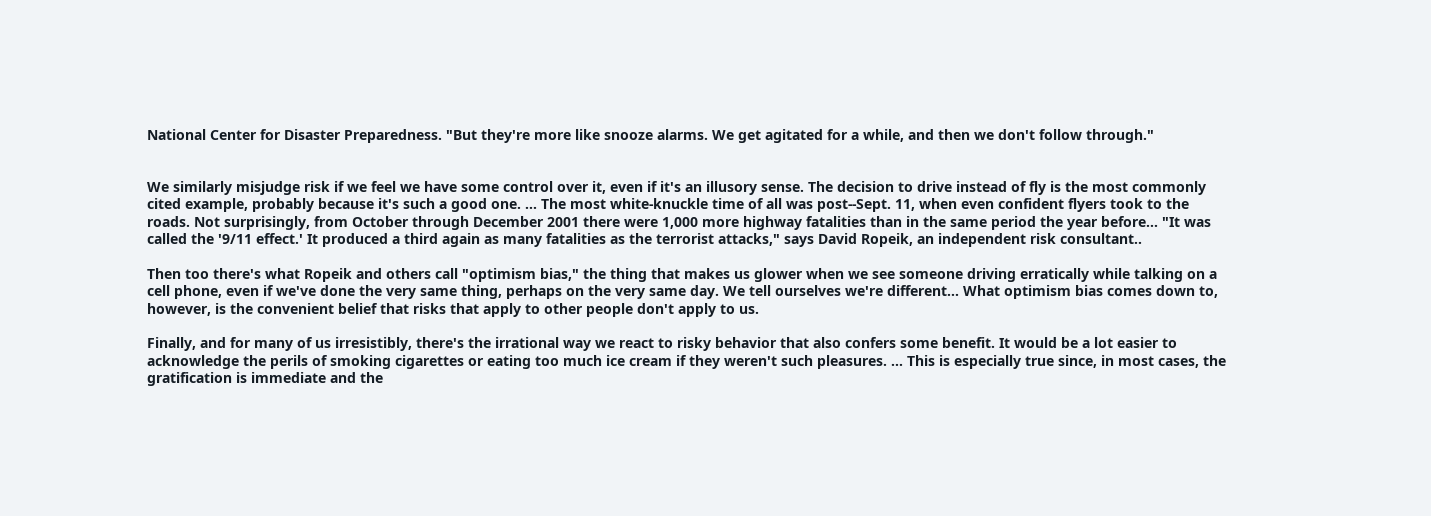National Center for Disaster Preparedness. "But they're more like snooze alarms. We get agitated for a while, and then we don't follow through."


We similarly misjudge risk if we feel we have some control over it, even if it's an illusory sense. The decision to drive instead of fly is the most commonly cited example, probably because it's such a good one. ... The most white-knuckle time of all was post--Sept. 11, when even confident flyers took to the roads. Not surprisingly, from October through December 2001 there were 1,000 more highway fatalities than in the same period the year before... "It was called the '9/11 effect.' It produced a third again as many fatalities as the terrorist attacks," says David Ropeik, an independent risk consultant..

Then too there's what Ropeik and others call "optimism bias," the thing that makes us glower when we see someone driving erratically while talking on a cell phone, even if we've done the very same thing, perhaps on the very same day. We tell ourselves we're different... What optimism bias comes down to, however, is the convenient belief that risks that apply to other people don't apply to us.

Finally, and for many of us irresistibly, there's the irrational way we react to risky behavior that also confers some benefit. It would be a lot easier to acknowledge the perils of smoking cigarettes or eating too much ice cream if they weren't such pleasures. ... This is especially true since, in most cases, the gratification is immediate and the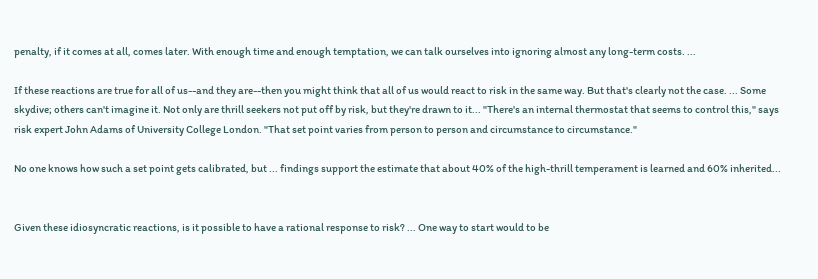penalty, if it comes at all, comes later. With enough time and enough temptation, we can talk ourselves into ignoring almost any long-term costs. ...

If these reactions are true for all of us--and they are--then you might think that all of us would react to risk in the same way. But that's clearly not the case. ... Some skydive; others can't imagine it. Not only are thrill seekers not put off by risk, but they're drawn to it... "There's an internal thermostat that seems to control this," says risk expert John Adams of University College London. "That set point varies from person to person and circumstance to circumstance."

No one knows how such a set point gets calibrated, but ... findings support the estimate that about 40% of the high-thrill temperament is learned and 60% inherited...


Given these idiosyncratic reactions, is it possible to have a rational response to risk? ... One way to start would to be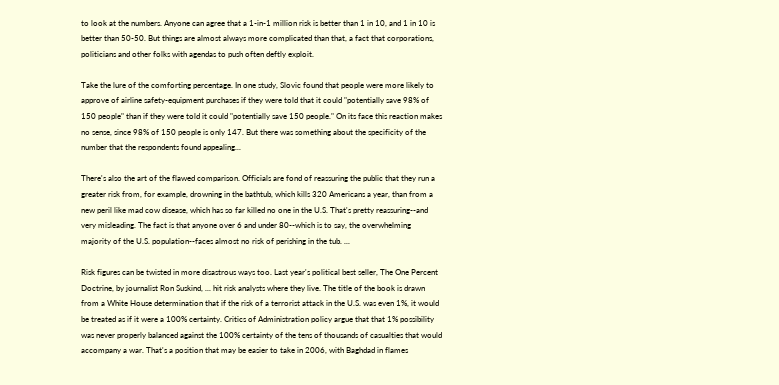to look at the numbers. Anyone can agree that a 1-in-1 million risk is better than 1 in 10, and 1 in 10 is better than 50-50. But things are almost always more complicated than that, a fact that corporations, politicians and other folks with agendas to push often deftly exploit.

Take the lure of the comforting percentage. In one study, Slovic found that people were more likely to approve of airline safety-equipment purchases if they were told that it could "potentially save 98% of 150 people" than if they were told it could "potentially save 150 people." On its face this reaction makes no sense, since 98% of 150 people is only 147. But there was something about the specificity of the number that the respondents found appealing...

There's also the art of the flawed comparison. Officials are fond of reassuring the public that they run a greater risk from, for example, drowning in the bathtub, which kills 320 Americans a year, than from a new peril like mad cow disease, which has so far killed no one in the U.S. That's pretty reassuring--and very misleading. The fact is that anyone over 6 and under 80--which is to say, the overwhelming majority of the U.S. population--faces almost no risk of perishing in the tub. ...

Risk figures can be twisted in more disastrous ways too. Last year's political best seller, The One Percent Doctrine, by journalist Ron Suskind, ... hit risk analysts where they live. The title of the book is drawn from a White House determination that if the risk of a terrorist attack in the U.S. was even 1%, it would be treated as if it were a 100% certainty. Critics of Administration policy argue that that 1% possibility was never properly balanced against the 100% certainty of the tens of thousands of casualties that would accompany a war. That's a position that may be easier to take in 2006, with Baghdad in flames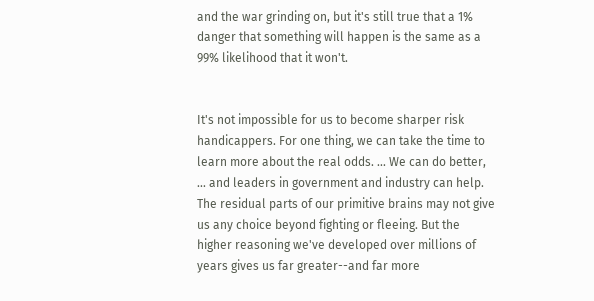and the war grinding on, but it's still true that a 1% danger that something will happen is the same as a 99% likelihood that it won't.


It's not impossible for us to become sharper risk handicappers. For one thing, we can take the time to learn more about the real odds. ... We can do better, ... and leaders in government and industry can help. The residual parts of our primitive brains may not give us any choice beyond fighting or fleeing. But the higher reasoning we've developed over millions of years gives us far greater--and far more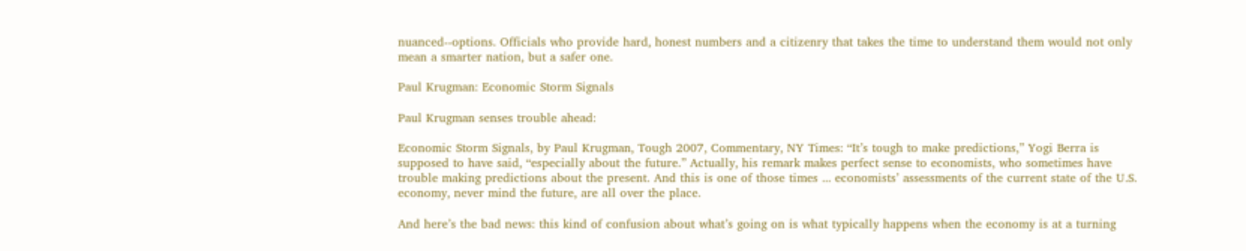nuanced--options. Officials who provide hard, honest numbers and a citizenry that takes the time to understand them would not only mean a smarter nation, but a safer one.

Paul Krugman: Economic Storm Signals

Paul Krugman senses trouble ahead:

Economic Storm Signals, by Paul Krugman, Tough 2007, Commentary, NY Times: “It’s tough to make predictions,” Yogi Berra is supposed to have said, “especially about the future.” Actually, his remark makes perfect sense to economists, who sometimes have trouble making predictions about the present. And this is one of those times ... economists’ assessments of the current state of the U.S. economy, never mind the future, are all over the place.

And here’s the bad news: this kind of confusion about what’s going on is what typically happens when the economy is at a turning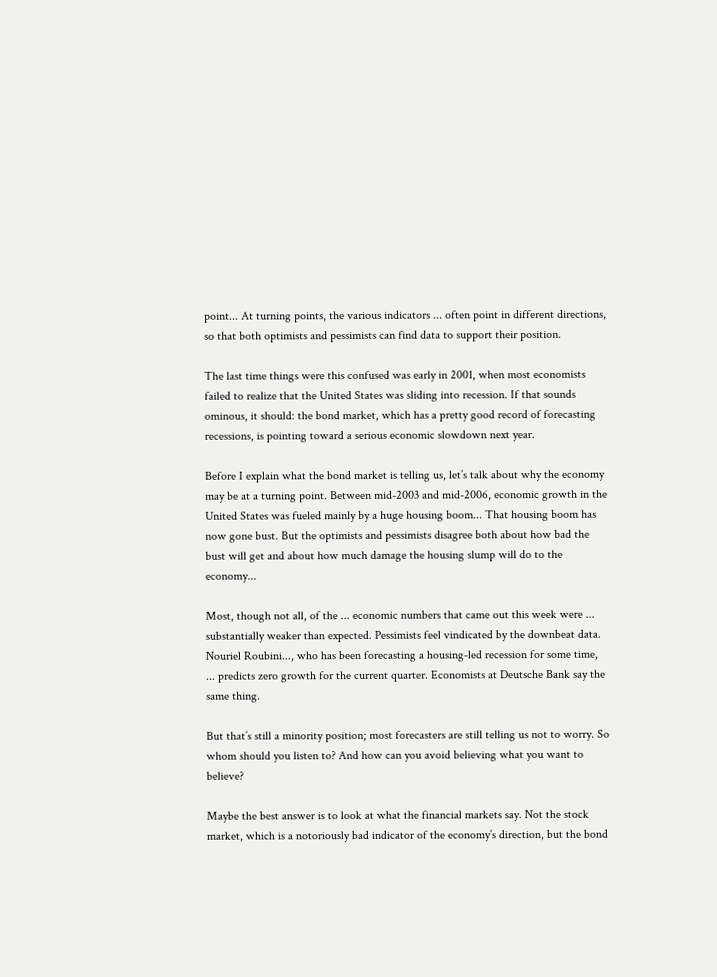point... At turning points, the various indicators ... often point in different directions, so that both optimists and pessimists can find data to support their position.

The last time things were this confused was early in 2001, when most economists failed to realize that the United States was sliding into recession. If that sounds ominous, it should: the bond market, which has a pretty good record of forecasting recessions, is pointing toward a serious economic slowdown next year.

Before I explain what the bond market is telling us, let’s talk about why the economy may be at a turning point. Between mid-2003 and mid-2006, economic growth in the United States was fueled mainly by a huge housing boom... That housing boom has now gone bust. But the optimists and pessimists disagree both about how bad the bust will get and about how much damage the housing slump will do to the economy...

Most, though not all, of the ... economic numbers that came out this week were ... substantially weaker than expected. Pessimists feel vindicated by the downbeat data. Nouriel Roubini..., who has been forecasting a housing-led recession for some time, ... predicts zero growth for the current quarter. Economists at Deutsche Bank say the same thing.

But that’s still a minority position; most forecasters are still telling us not to worry. So whom should you listen to? And how can you avoid believing what you want to believe?

Maybe the best answer is to look at what the financial markets say. Not the stock market, which is a notoriously bad indicator of the economy’s direction, but the bond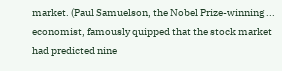market. (Paul Samuelson, the Nobel Prize-winning ... economist, famously quipped that the stock market had predicted nine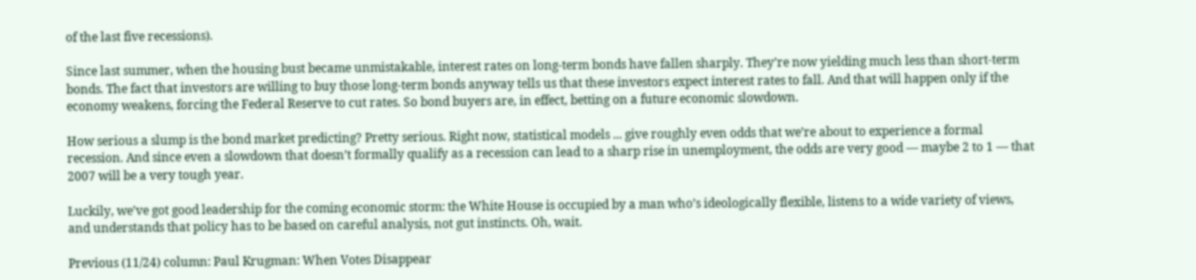of the last five recessions).

Since last summer, when the housing bust became unmistakable, interest rates on long-term bonds have fallen sharply. They’re now yielding much less than short-term bonds. The fact that investors are willing to buy those long-term bonds anyway tells us that these investors expect interest rates to fall. And that will happen only if the economy weakens, forcing the Federal Reserve to cut rates. So bond buyers are, in effect, betting on a future economic slowdown.

How serious a slump is the bond market predicting? Pretty serious. Right now, statistical models ... give roughly even odds that we’re about to experience a formal recession. And since even a slowdown that doesn’t formally qualify as a recession can lead to a sharp rise in unemployment, the odds are very good — maybe 2 to 1 — that 2007 will be a very tough year.

Luckily, we’ve got good leadership for the coming economic storm: the White House is occupied by a man who’s ideologically flexible, listens to a wide variety of views, and understands that policy has to be based on careful analysis, not gut instincts. Oh, wait.

Previous (11/24) column: Paul Krugman: When Votes Disappear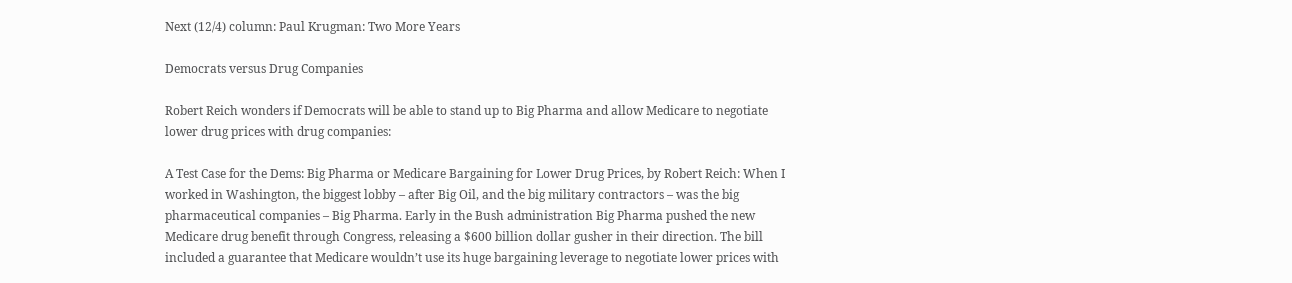Next (12/4) column: Paul Krugman: Two More Years

Democrats versus Drug Companies

Robert Reich wonders if Democrats will be able to stand up to Big Pharma and allow Medicare to negotiate lower drug prices with drug companies:

A Test Case for the Dems: Big Pharma or Medicare Bargaining for Lower Drug Prices, by Robert Reich: When I worked in Washington, the biggest lobby – after Big Oil, and the big military contractors – was the big pharmaceutical companies – Big Pharma. Early in the Bush administration Big Pharma pushed the new Medicare drug benefit through Congress, releasing a $600 billion dollar gusher in their direction. The bill included a guarantee that Medicare wouldn’t use its huge bargaining leverage to negotiate lower prices with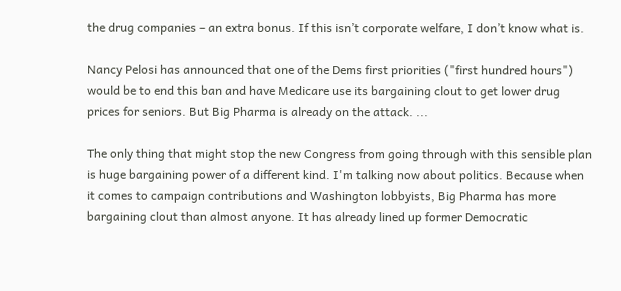the drug companies – an extra bonus. If this isn’t corporate welfare, I don’t know what is.

Nancy Pelosi has announced that one of the Dems first priorities ("first hundred hours") would be to end this ban and have Medicare use its bargaining clout to get lower drug prices for seniors. But Big Pharma is already on the attack. ...

The only thing that might stop the new Congress from going through with this sensible plan is huge bargaining power of a different kind. I'm talking now about politics. Because when it comes to campaign contributions and Washington lobbyists, Big Pharma has more bargaining clout than almost anyone. It has already lined up former Democratic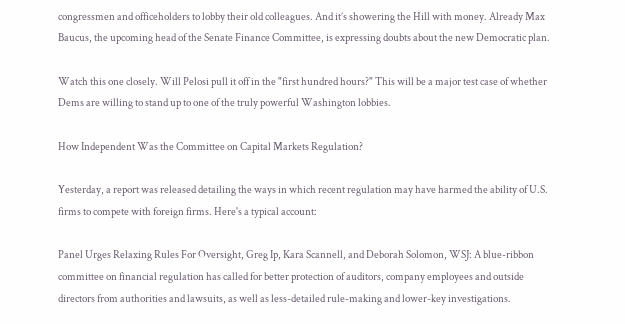congressmen and officeholders to lobby their old colleagues. And it’s showering the Hill with money. Already Max Baucus, the upcoming head of the Senate Finance Committee, is expressing doubts about the new Democratic plan.

Watch this one closely. Will Pelosi pull it off in the "first hundred hours?" This will be a major test case of whether Dems are willing to stand up to one of the truly powerful Washington lobbies.

How Independent Was the Committee on Capital Markets Regulation?

Yesterday, a report was released detailing the ways in which recent regulation may have harmed the ability of U.S. firms to compete with foreign firms. Here's a typical account:

Panel Urges Relaxing Rules For Oversight, Greg Ip, Kara Scannell, and Deborah Solomon, WSJ: A blue-ribbon committee on financial regulation has called for better protection of auditors, company employees and outside directors from authorities and lawsuits, as well as less-detailed rule-making and lower-key investigations.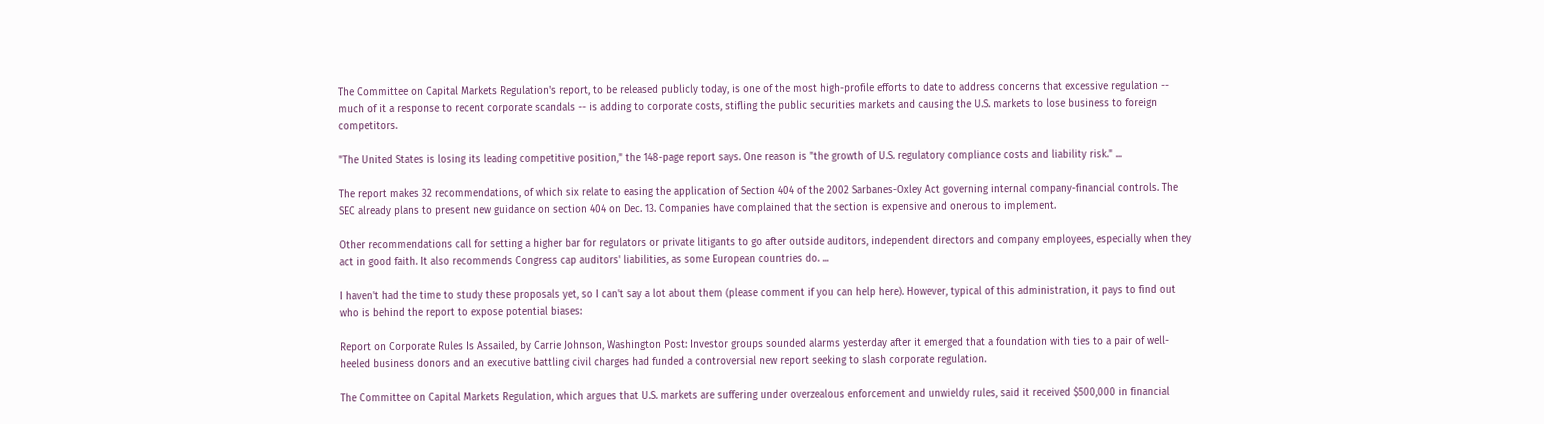The Committee on Capital Markets Regulation's report, to be released publicly today, is one of the most high-profile efforts to date to address concerns that excessive regulation -- much of it a response to recent corporate scandals -- is adding to corporate costs, stifling the public securities markets and causing the U.S. markets to lose business to foreign competitors.

"The United States is losing its leading competitive position," the 148-page report says. One reason is "the growth of U.S. regulatory compliance costs and liability risk." ...

The report makes 32 recommendations, of which six relate to easing the application of Section 404 of the 2002 Sarbanes-Oxley Act governing internal company-financial controls. The SEC already plans to present new guidance on section 404 on Dec. 13. Companies have complained that the section is expensive and onerous to implement.

Other recommendations call for setting a higher bar for regulators or private litigants to go after outside auditors, independent directors and company employees, especially when they act in good faith. It also recommends Congress cap auditors' liabilities, as some European countries do. ...

I haven't had the time to study these proposals yet, so I can't say a lot about them (please comment if you can help here). However, typical of this administration, it pays to find out who is behind the report to expose potential biases:

Report on Corporate Rules Is Assailed, by Carrie Johnson, Washington Post: Investor groups sounded alarms yesterday after it emerged that a foundation with ties to a pair of well-heeled business donors and an executive battling civil charges had funded a controversial new report seeking to slash corporate regulation.

The Committee on Capital Markets Regulation, which argues that U.S. markets are suffering under overzealous enforcement and unwieldy rules, said it received $500,000 in financial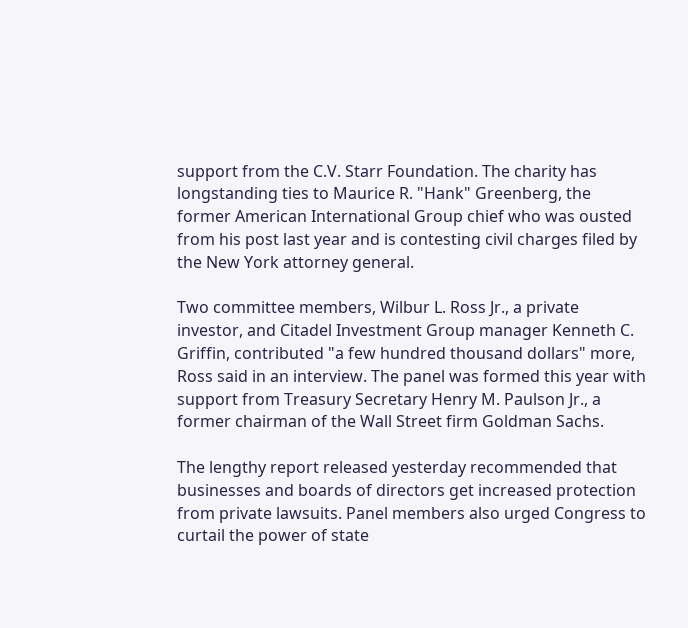support from the C.V. Starr Foundation. The charity has longstanding ties to Maurice R. "Hank" Greenberg, the former American International Group chief who was ousted from his post last year and is contesting civil charges filed by the New York attorney general.

Two committee members, Wilbur L. Ross Jr., a private investor, and Citadel Investment Group manager Kenneth C. Griffin, contributed "a few hundred thousand dollars" more, Ross said in an interview. The panel was formed this year with support from Treasury Secretary Henry M. Paulson Jr., a former chairman of the Wall Street firm Goldman Sachs.

The lengthy report released yesterday recommended that businesses and boards of directors get increased protection from private lawsuits. Panel members also urged Congress to curtail the power of state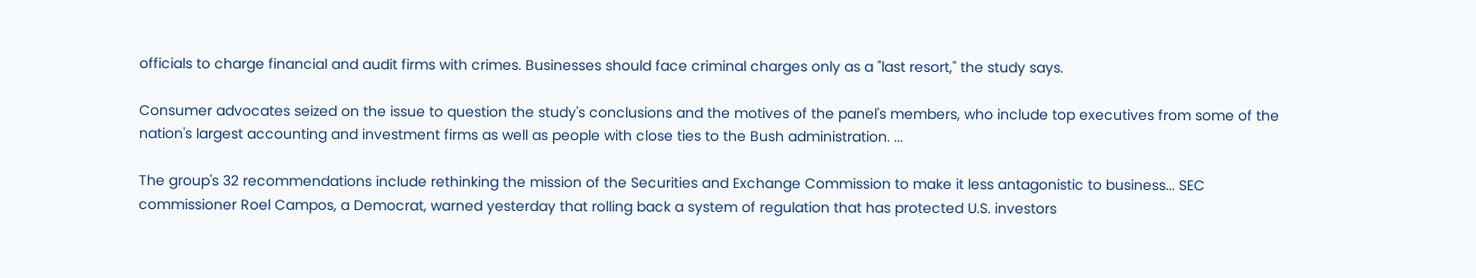officials to charge financial and audit firms with crimes. Businesses should face criminal charges only as a "last resort," the study says.

Consumer advocates seized on the issue to question the study's conclusions and the motives of the panel's members, who include top executives from some of the nation's largest accounting and investment firms as well as people with close ties to the Bush administration. ...

The group's 32 recommendations include rethinking the mission of the Securities and Exchange Commission to make it less antagonistic to business... SEC commissioner Roel Campos, a Democrat, warned yesterday that rolling back a system of regulation that has protected U.S. investors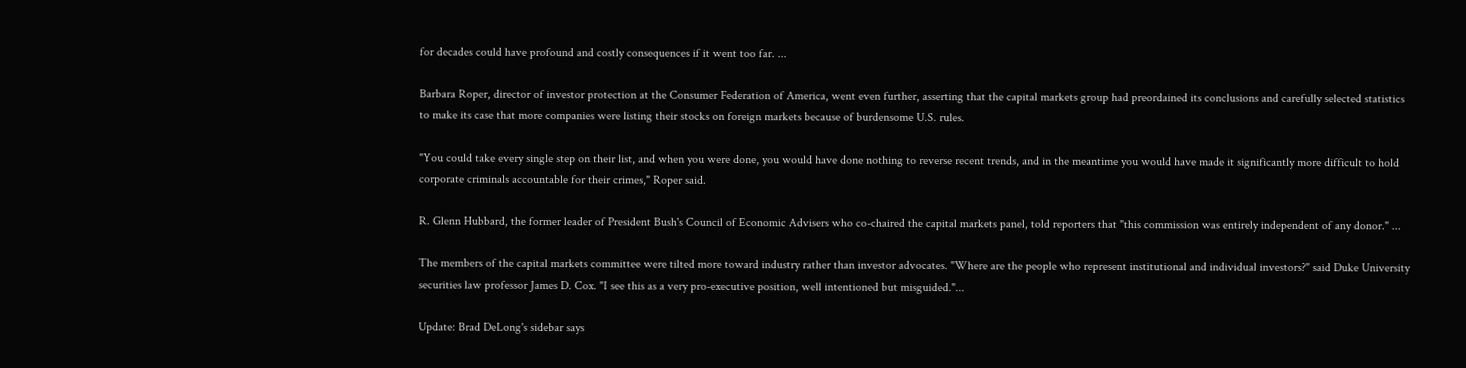for decades could have profound and costly consequences if it went too far. ...

Barbara Roper, director of investor protection at the Consumer Federation of America, went even further, asserting that the capital markets group had preordained its conclusions and carefully selected statistics to make its case that more companies were listing their stocks on foreign markets because of burdensome U.S. rules.

"You could take every single step on their list, and when you were done, you would have done nothing to reverse recent trends, and in the meantime you would have made it significantly more difficult to hold corporate criminals accountable for their crimes," Roper said.

R. Glenn Hubbard, the former leader of President Bush's Council of Economic Advisers who co-chaired the capital markets panel, told reporters that "this commission was entirely independent of any donor." ...

The members of the capital markets committee were tilted more toward industry rather than investor advocates. "Where are the people who represent institutional and individual investors?" said Duke University securities law professor James D. Cox. "I see this as a very pro-executive position, well intentioned but misguided."...

Update: Brad DeLong's sidebar says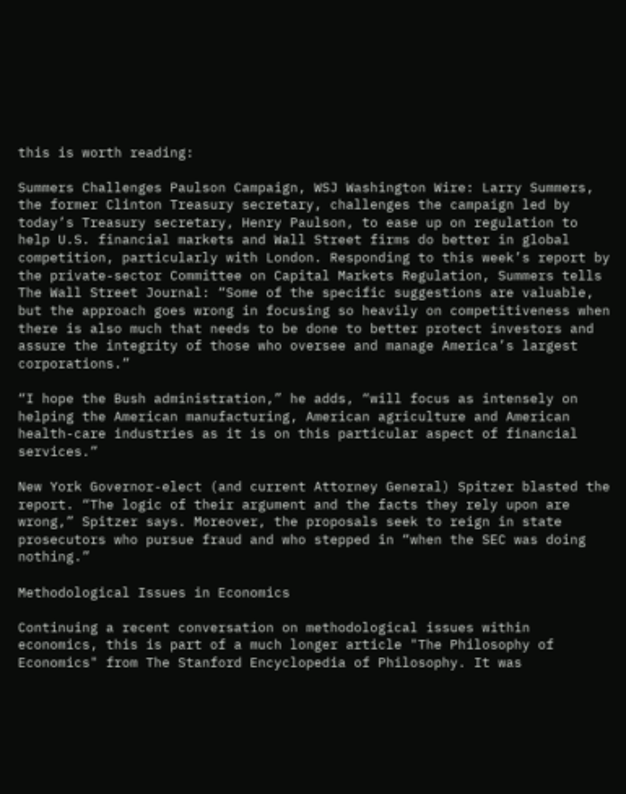this is worth reading:

Summers Challenges Paulson Campaign, WSJ Washington Wire: Larry Summers, the former Clinton Treasury secretary, challenges the campaign led by today’s Treasury secretary, Henry Paulson, to ease up on regulation to help U.S. financial markets and Wall Street firms do better in global competition, particularly with London. Responding to this week’s report by the private-sector Committee on Capital Markets Regulation, Summers tells The Wall Street Journal: “Some of the specific suggestions are valuable, but the approach goes wrong in focusing so heavily on competitiveness when there is also much that needs to be done to better protect investors and assure the integrity of those who oversee and manage America’s largest corporations.”

“I hope the Bush administration,” he adds, “will focus as intensely on helping the American manufacturing, American agriculture and American health-care industries as it is on this particular aspect of financial services.”

New York Governor-elect (and current Attorney General) Spitzer blasted the report. “The logic of their argument and the facts they rely upon are wrong,” Spitzer says. Moreover, the proposals seek to reign in state prosecutors who pursue fraud and who stepped in “when the SEC was doing nothing.”

Methodological Issues in Economics

Continuing a recent conversation on methodological issues within economics, this is part of a much longer article "The Philosophy of Economics" from The Stanford Encyclopedia of Philosophy. It was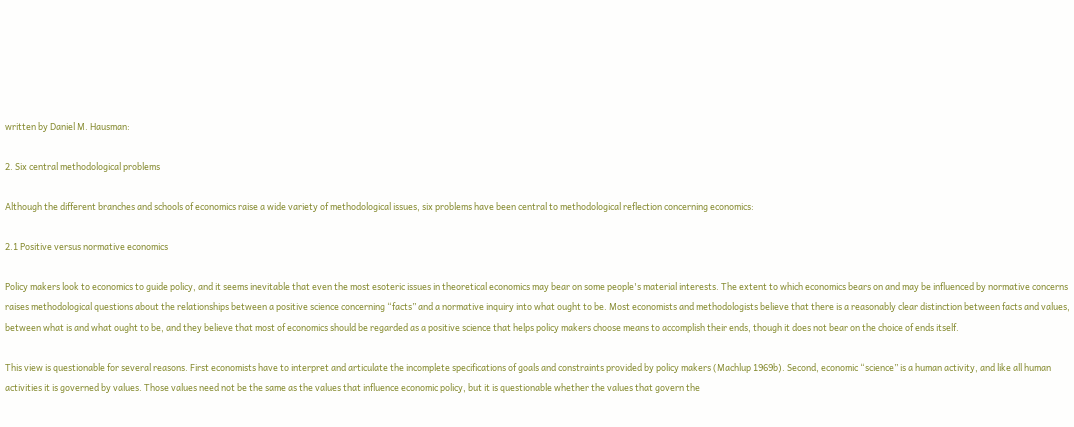written by Daniel M. Hausman:

2. Six central methodological problems

Although the different branches and schools of economics raise a wide variety of methodological issues, six problems have been central to methodological reflection concerning economics:

2.1 Positive versus normative economics

Policy makers look to economics to guide policy, and it seems inevitable that even the most esoteric issues in theoretical economics may bear on some people's material interests. The extent to which economics bears on and may be influenced by normative concerns raises methodological questions about the relationships between a positive science concerning “facts” and a normative inquiry into what ought to be. Most economists and methodologists believe that there is a reasonably clear distinction between facts and values, between what is and what ought to be, and they believe that most of economics should be regarded as a positive science that helps policy makers choose means to accomplish their ends, though it does not bear on the choice of ends itself.

This view is questionable for several reasons. First economists have to interpret and articulate the incomplete specifications of goals and constraints provided by policy makers (Machlup 1969b). Second, economic “science” is a human activity, and like all human activities it is governed by values. Those values need not be the same as the values that influence economic policy, but it is questionable whether the values that govern the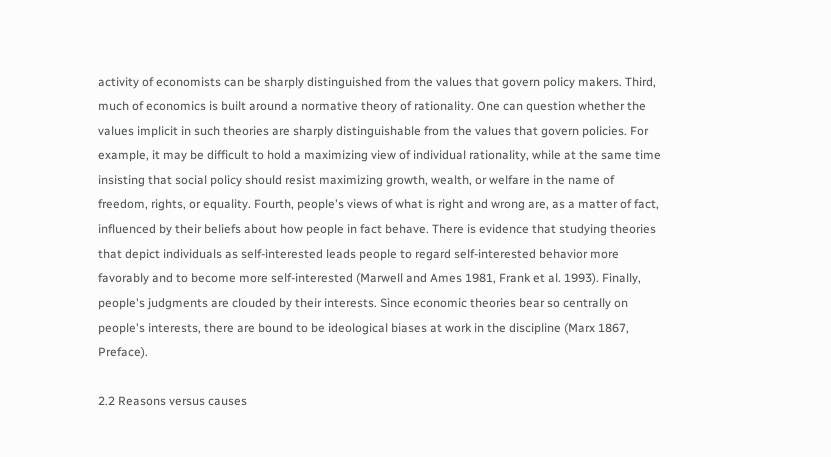activity of economists can be sharply distinguished from the values that govern policy makers. Third, much of economics is built around a normative theory of rationality. One can question whether the values implicit in such theories are sharply distinguishable from the values that govern policies. For example, it may be difficult to hold a maximizing view of individual rationality, while at the same time insisting that social policy should resist maximizing growth, wealth, or welfare in the name of freedom, rights, or equality. Fourth, people's views of what is right and wrong are, as a matter of fact, influenced by their beliefs about how people in fact behave. There is evidence that studying theories that depict individuals as self-interested leads people to regard self-interested behavior more favorably and to become more self-interested (Marwell and Ames 1981, Frank et al. 1993). Finally, people's judgments are clouded by their interests. Since economic theories bear so centrally on people's interests, there are bound to be ideological biases at work in the discipline (Marx 1867, Preface).

2.2 Reasons versus causes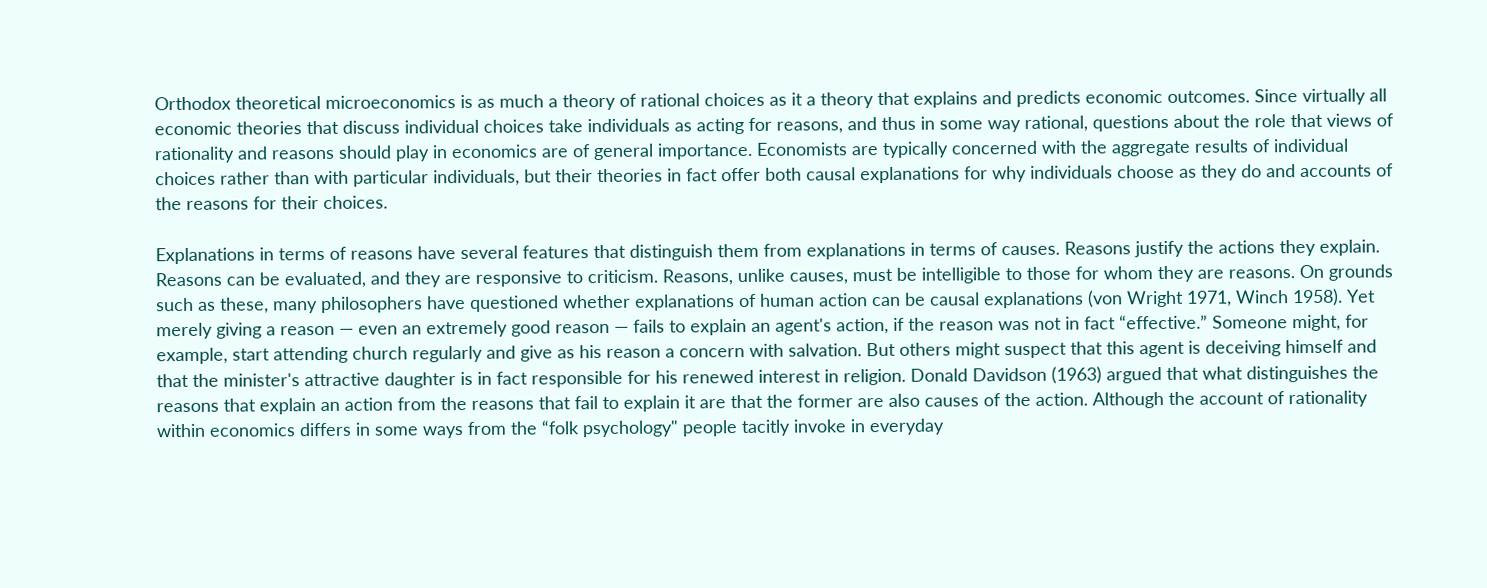Orthodox theoretical microeconomics is as much a theory of rational choices as it a theory that explains and predicts economic outcomes. Since virtually all economic theories that discuss individual choices take individuals as acting for reasons, and thus in some way rational, questions about the role that views of rationality and reasons should play in economics are of general importance. Economists are typically concerned with the aggregate results of individual choices rather than with particular individuals, but their theories in fact offer both causal explanations for why individuals choose as they do and accounts of the reasons for their choices.

Explanations in terms of reasons have several features that distinguish them from explanations in terms of causes. Reasons justify the actions they explain. Reasons can be evaluated, and they are responsive to criticism. Reasons, unlike causes, must be intelligible to those for whom they are reasons. On grounds such as these, many philosophers have questioned whether explanations of human action can be causal explanations (von Wright 1971, Winch 1958). Yet merely giving a reason — even an extremely good reason — fails to explain an agent's action, if the reason was not in fact “effective.” Someone might, for example, start attending church regularly and give as his reason a concern with salvation. But others might suspect that this agent is deceiving himself and that the minister's attractive daughter is in fact responsible for his renewed interest in religion. Donald Davidson (1963) argued that what distinguishes the reasons that explain an action from the reasons that fail to explain it are that the former are also causes of the action. Although the account of rationality within economics differs in some ways from the “folk psychology" people tacitly invoke in everyday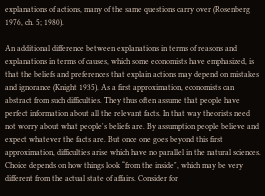explanations of actions, many of the same questions carry over (Rosenberg 1976, ch. 5; 1980).

An additional difference between explanations in terms of reasons and explanations in terms of causes, which some economists have emphasized, is that the beliefs and preferences that explain actions may depend on mistakes and ignorance (Knight 1935). As a first approximation, economists can abstract from such difficulties. They thus often assume that people have perfect information about all the relevant facts. In that way theorists need not worry about what people's beliefs are. By assumption people believe and expect whatever the facts are. But once one goes beyond this first approximation, difficulties arise which have no parallel in the natural sciences. Choice depends on how things look “from the inside", which may be very different from the actual state of affairs. Consider for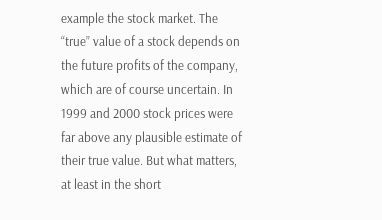example the stock market. The “true” value of a stock depends on the future profits of the company, which are of course uncertain. In 1999 and 2000 stock prices were far above any plausible estimate of their true value. But what matters, at least in the short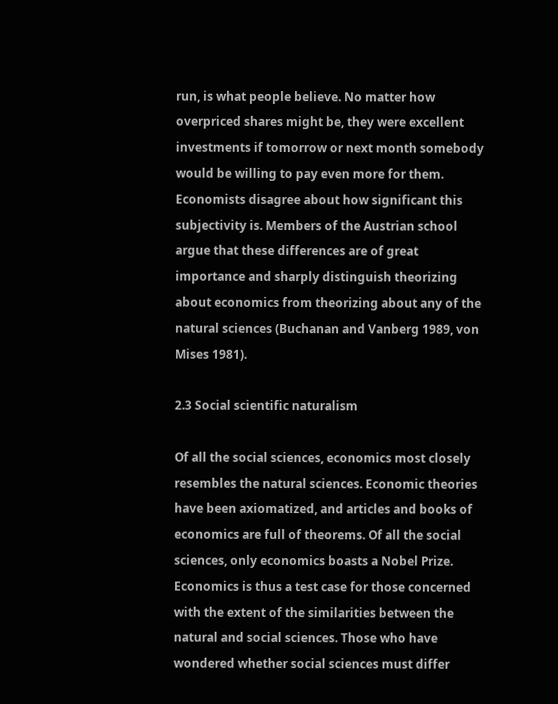run, is what people believe. No matter how overpriced shares might be, they were excellent investments if tomorrow or next month somebody would be willing to pay even more for them. Economists disagree about how significant this subjectivity is. Members of the Austrian school argue that these differences are of great importance and sharply distinguish theorizing about economics from theorizing about any of the natural sciences (Buchanan and Vanberg 1989, von Mises 1981).

2.3 Social scientific naturalism

Of all the social sciences, economics most closely resembles the natural sciences. Economic theories have been axiomatized, and articles and books of economics are full of theorems. Of all the social sciences, only economics boasts a Nobel Prize. Economics is thus a test case for those concerned with the extent of the similarities between the natural and social sciences. Those who have wondered whether social sciences must differ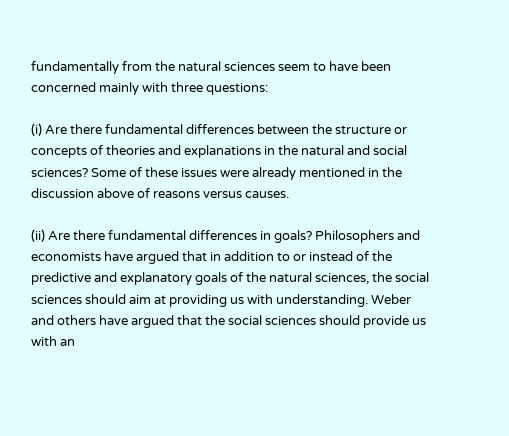fundamentally from the natural sciences seem to have been concerned mainly with three questions:

(i) Are there fundamental differences between the structure or concepts of theories and explanations in the natural and social sciences? Some of these issues were already mentioned in the discussion above of reasons versus causes.

(ii) Are there fundamental differences in goals? Philosophers and economists have argued that in addition to or instead of the predictive and explanatory goals of the natural sciences, the social sciences should aim at providing us with understanding. Weber and others have argued that the social sciences should provide us with an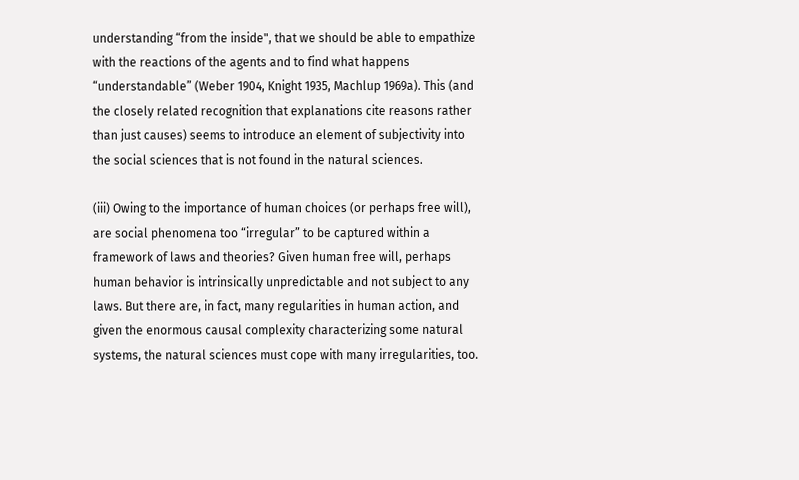understanding “from the inside", that we should be able to empathize with the reactions of the agents and to find what happens “understandable” (Weber 1904, Knight 1935, Machlup 1969a). This (and the closely related recognition that explanations cite reasons rather than just causes) seems to introduce an element of subjectivity into the social sciences that is not found in the natural sciences.

(iii) Owing to the importance of human choices (or perhaps free will), are social phenomena too “irregular” to be captured within a framework of laws and theories? Given human free will, perhaps human behavior is intrinsically unpredictable and not subject to any laws. But there are, in fact, many regularities in human action, and given the enormous causal complexity characterizing some natural systems, the natural sciences must cope with many irregularities, too.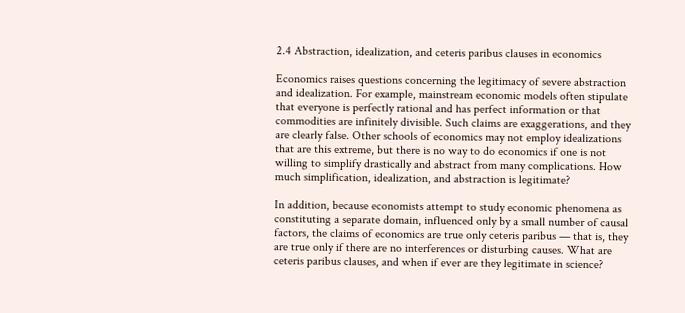2.4 Abstraction, idealization, and ceteris paribus clauses in economics

Economics raises questions concerning the legitimacy of severe abstraction and idealization. For example, mainstream economic models often stipulate that everyone is perfectly rational and has perfect information or that commodities are infinitely divisible. Such claims are exaggerations, and they are clearly false. Other schools of economics may not employ idealizations that are this extreme, but there is no way to do economics if one is not willing to simplify drastically and abstract from many complications. How much simplification, idealization, and abstraction is legitimate?

In addition, because economists attempt to study economic phenomena as constituting a separate domain, influenced only by a small number of causal factors, the claims of economics are true only ceteris paribus — that is, they are true only if there are no interferences or disturbing causes. What are ceteris paribus clauses, and when if ever are they legitimate in science?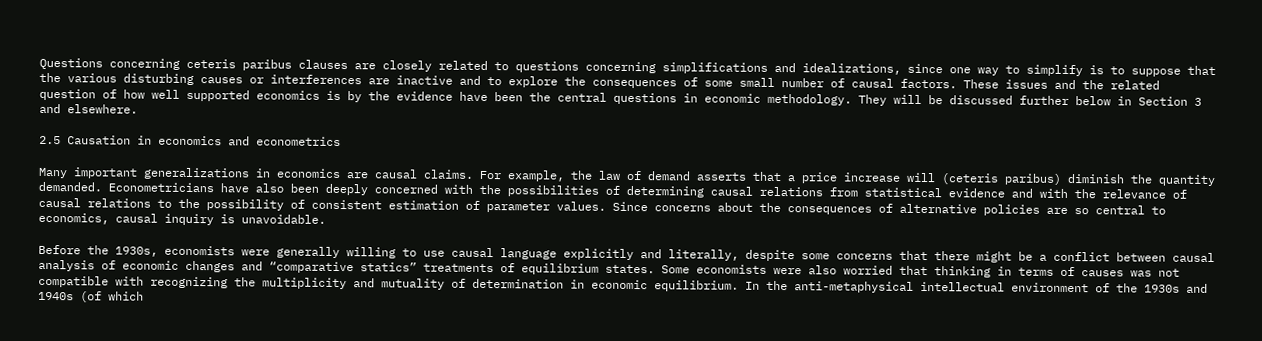Questions concerning ceteris paribus clauses are closely related to questions concerning simplifications and idealizations, since one way to simplify is to suppose that the various disturbing causes or interferences are inactive and to explore the consequences of some small number of causal factors. These issues and the related question of how well supported economics is by the evidence have been the central questions in economic methodology. They will be discussed further below in Section 3 and elsewhere.

2.5 Causation in economics and econometrics

Many important generalizations in economics are causal claims. For example, the law of demand asserts that a price increase will (ceteris paribus) diminish the quantity demanded. Econometricians have also been deeply concerned with the possibilities of determining causal relations from statistical evidence and with the relevance of causal relations to the possibility of consistent estimation of parameter values. Since concerns about the consequences of alternative policies are so central to economics, causal inquiry is unavoidable.

Before the 1930s, economists were generally willing to use causal language explicitly and literally, despite some concerns that there might be a conflict between causal analysis of economic changes and “comparative statics” treatments of equilibrium states. Some economists were also worried that thinking in terms of causes was not compatible with recognizing the multiplicity and mutuality of determination in economic equilibrium. In the anti-metaphysical intellectual environment of the 1930s and 1940s (of which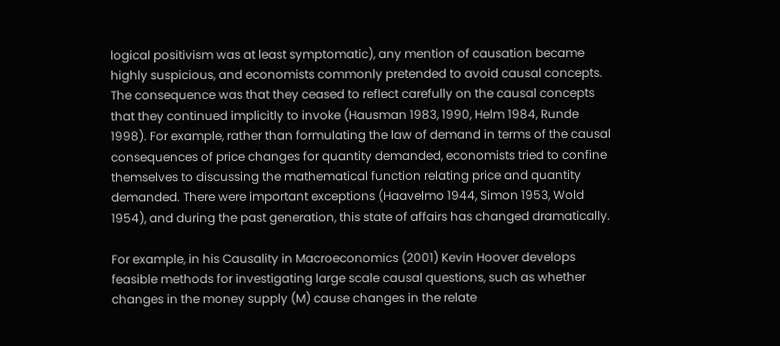logical positivism was at least symptomatic), any mention of causation became highly suspicious, and economists commonly pretended to avoid causal concepts. The consequence was that they ceased to reflect carefully on the causal concepts that they continued implicitly to invoke (Hausman 1983, 1990, Helm 1984, Runde 1998). For example, rather than formulating the law of demand in terms of the causal consequences of price changes for quantity demanded, economists tried to confine themselves to discussing the mathematical function relating price and quantity demanded. There were important exceptions (Haavelmo 1944, Simon 1953, Wold 1954), and during the past generation, this state of affairs has changed dramatically.

For example, in his Causality in Macroeconomics (2001) Kevin Hoover develops feasible methods for investigating large scale causal questions, such as whether changes in the money supply (M) cause changes in the relate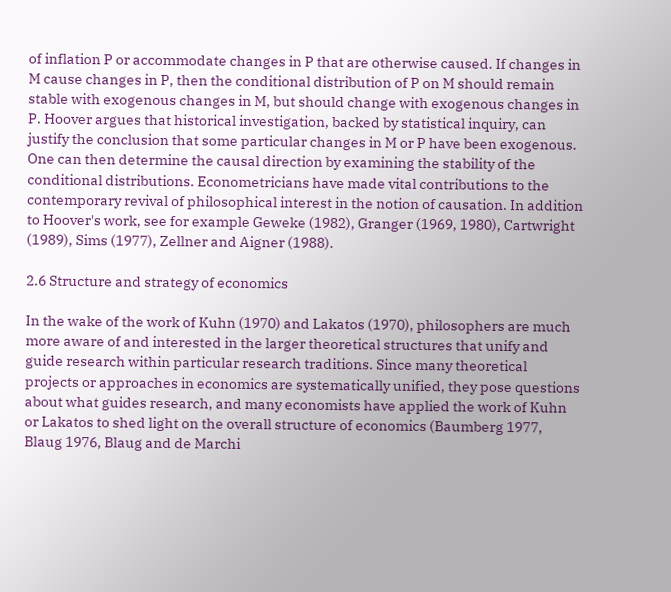of inflation P or accommodate changes in P that are otherwise caused. If changes in M cause changes in P, then the conditional distribution of P on M should remain stable with exogenous changes in M, but should change with exogenous changes in P. Hoover argues that historical investigation, backed by statistical inquiry, can justify the conclusion that some particular changes in M or P have been exogenous. One can then determine the causal direction by examining the stability of the conditional distributions. Econometricians have made vital contributions to the contemporary revival of philosophical interest in the notion of causation. In addition to Hoover's work, see for example Geweke (1982), Granger (1969, 1980), Cartwright (1989), Sims (1977), Zellner and Aigner (1988).

2.6 Structure and strategy of economics

In the wake of the work of Kuhn (1970) and Lakatos (1970), philosophers are much more aware of and interested in the larger theoretical structures that unify and guide research within particular research traditions. Since many theoretical projects or approaches in economics are systematically unified, they pose questions about what guides research, and many economists have applied the work of Kuhn or Lakatos to shed light on the overall structure of economics (Baumberg 1977, Blaug 1976, Blaug and de Marchi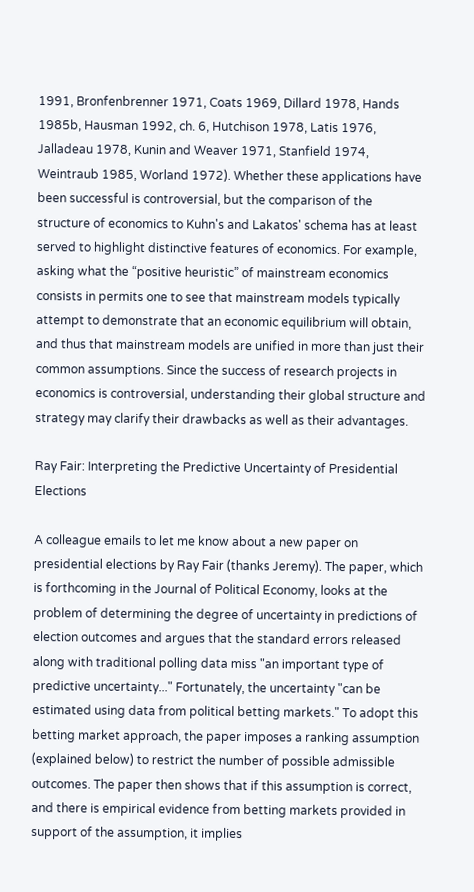1991, Bronfenbrenner 1971, Coats 1969, Dillard 1978, Hands 1985b, Hausman 1992, ch. 6, Hutchison 1978, Latis 1976, Jalladeau 1978, Kunin and Weaver 1971, Stanfield 1974, Weintraub 1985, Worland 1972). Whether these applications have been successful is controversial, but the comparison of the structure of economics to Kuhn's and Lakatos' schema has at least served to highlight distinctive features of economics. For example, asking what the “positive heuristic” of mainstream economics consists in permits one to see that mainstream models typically attempt to demonstrate that an economic equilibrium will obtain, and thus that mainstream models are unified in more than just their common assumptions. Since the success of research projects in economics is controversial, understanding their global structure and strategy may clarify their drawbacks as well as their advantages.

Ray Fair: Interpreting the Predictive Uncertainty of Presidential Elections

A colleague emails to let me know about a new paper on presidential elections by Ray Fair (thanks Jeremy). The paper, which is forthcoming in the Journal of Political Economy, looks at the problem of determining the degree of uncertainty in predictions of election outcomes and argues that the standard errors released along with traditional polling data miss "an important type of predictive uncertainty..." Fortunately, the uncertainty "can be estimated using data from political betting markets." To adopt this betting market approach, the paper imposes a ranking assumption (explained below) to restrict the number of possible admissible outcomes. The paper then shows that if this assumption is correct, and there is empirical evidence from betting markets provided in support of the assumption, it implies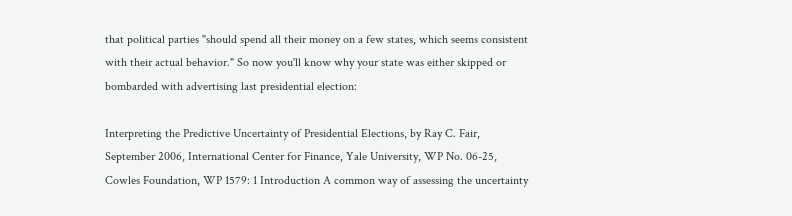that political parties "should spend all their money on a few states, which seems consistent with their actual behavior." So now you'll know why your state was either skipped or bombarded with advertising last presidential election:

Interpreting the Predictive Uncertainty of Presidential Elections, by Ray C. Fair, September 2006, International Center for Finance, Yale University, WP No. 06-25, Cowles Foundation, WP 1579: 1 Introduction A common way of assessing the uncertainty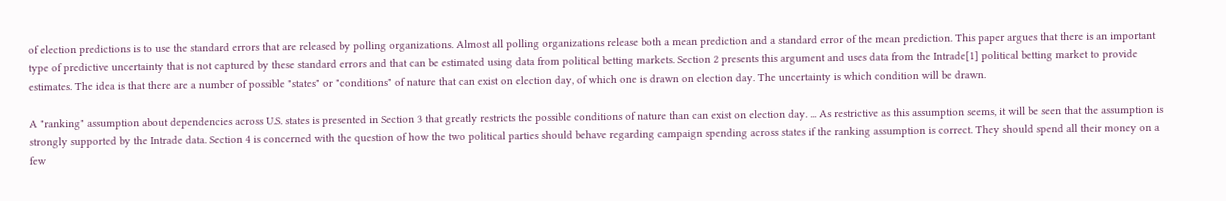of election predictions is to use the standard errors that are released by polling organizations. Almost all polling organizations release both a mean prediction and a standard error of the mean prediction. This paper argues that there is an important type of predictive uncertainty that is not captured by these standard errors and that can be estimated using data from political betting markets. Section 2 presents this argument and uses data from the Intrade[1] political betting market to provide estimates. The idea is that there are a number of possible "states" or "conditions" of nature that can exist on election day, of which one is drawn on election day. The uncertainty is which condition will be drawn.

A "ranking" assumption about dependencies across U.S. states is presented in Section 3 that greatly restricts the possible conditions of nature than can exist on election day. ... As restrictive as this assumption seems, it will be seen that the assumption is strongly supported by the Intrade data. Section 4 is concerned with the question of how the two political parties should behave regarding campaign spending across states if the ranking assumption is correct. They should spend all their money on a few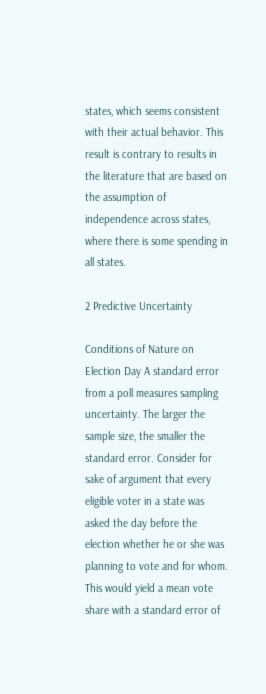states, which seems consistent with their actual behavior. This result is contrary to results in the literature that are based on the assumption of independence across states, where there is some spending in all states.

2 Predictive Uncertainty

Conditions of Nature on Election Day A standard error from a poll measures sampling uncertainty. The larger the sample size, the smaller the standard error. Consider for sake of argument that every eligible voter in a state was asked the day before the election whether he or she was planning to vote and for whom. This would yield a mean vote share with a standard error of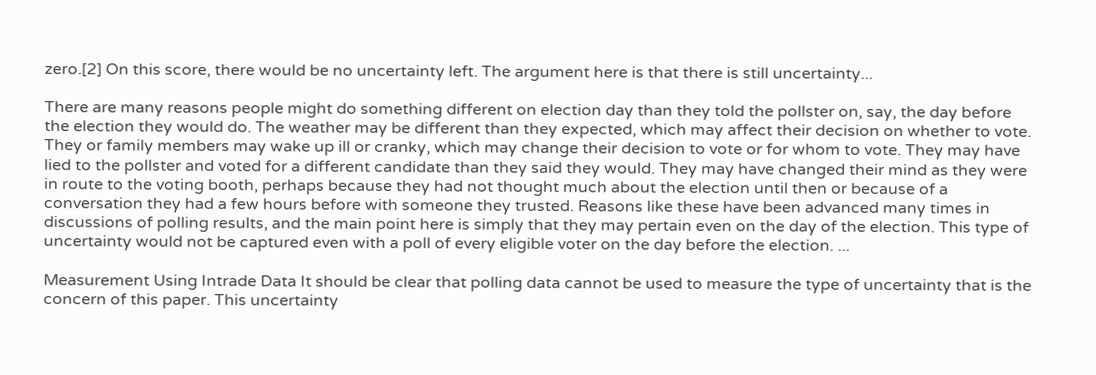zero.[2] On this score, there would be no uncertainty left. The argument here is that there is still uncertainty...

There are many reasons people might do something different on election day than they told the pollster on, say, the day before the election they would do. The weather may be different than they expected, which may affect their decision on whether to vote. They or family members may wake up ill or cranky, which may change their decision to vote or for whom to vote. They may have lied to the pollster and voted for a different candidate than they said they would. They may have changed their mind as they were in route to the voting booth, perhaps because they had not thought much about the election until then or because of a conversation they had a few hours before with someone they trusted. Reasons like these have been advanced many times in discussions of polling results, and the main point here is simply that they may pertain even on the day of the election. This type of uncertainty would not be captured even with a poll of every eligible voter on the day before the election. ...

Measurement Using Intrade Data It should be clear that polling data cannot be used to measure the type of uncertainty that is the concern of this paper. This uncertainty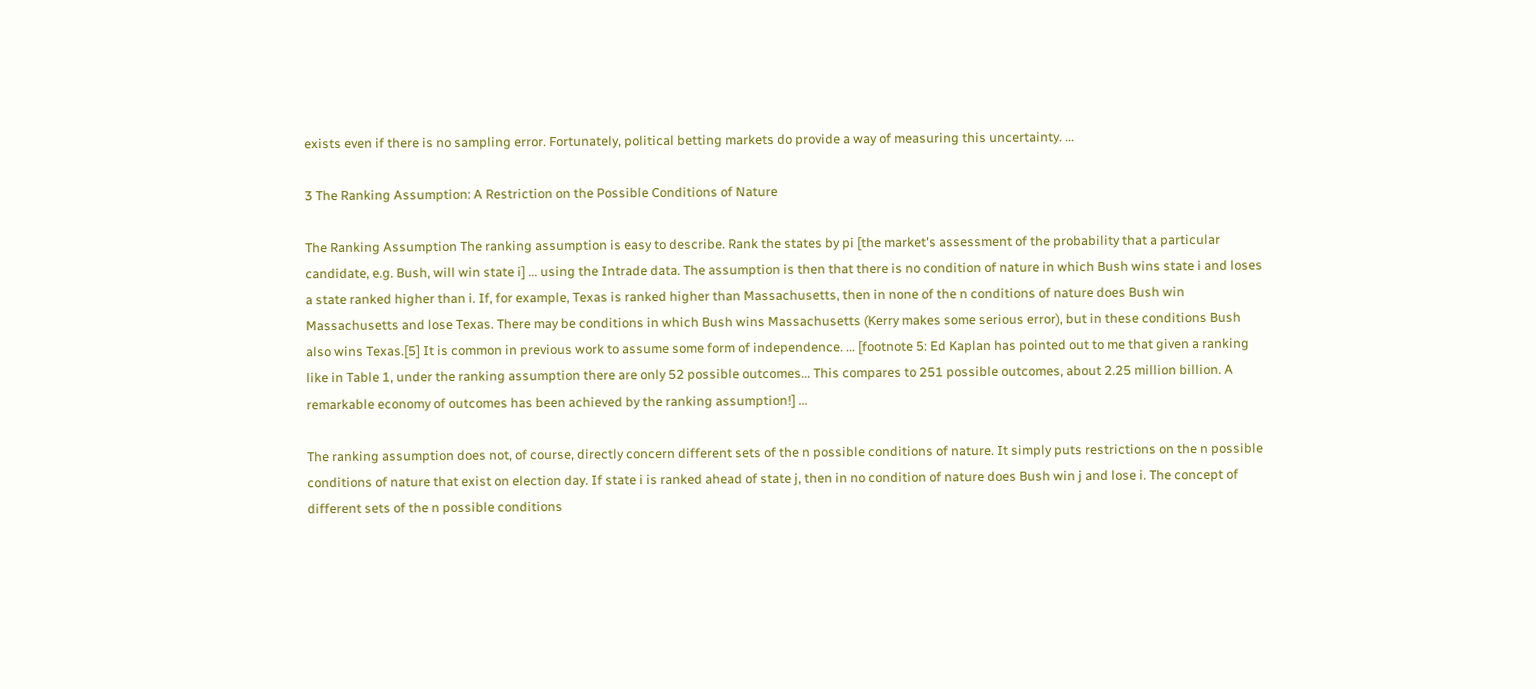exists even if there is no sampling error. Fortunately, political betting markets do provide a way of measuring this uncertainty. ...

3 The Ranking Assumption: A Restriction on the Possible Conditions of Nature

The Ranking Assumption The ranking assumption is easy to describe. Rank the states by pi [the market's assessment of the probability that a particular candidate, e.g. Bush, will win state i] ... using the Intrade data. The assumption is then that there is no condition of nature in which Bush wins state i and loses a state ranked higher than i. If, for example, Texas is ranked higher than Massachusetts, then in none of the n conditions of nature does Bush win Massachusetts and lose Texas. There may be conditions in which Bush wins Massachusetts (Kerry makes some serious error), but in these conditions Bush also wins Texas.[5] It is common in previous work to assume some form of independence. ... [footnote 5: Ed Kaplan has pointed out to me that given a ranking like in Table 1, under the ranking assumption there are only 52 possible outcomes... This compares to 251 possible outcomes, about 2.25 million billion. A remarkable economy of outcomes has been achieved by the ranking assumption!] ...

The ranking assumption does not, of course, directly concern different sets of the n possible conditions of nature. It simply puts restrictions on the n possible conditions of nature that exist on election day. If state i is ranked ahead of state j, then in no condition of nature does Bush win j and lose i. The concept of different sets of the n possible conditions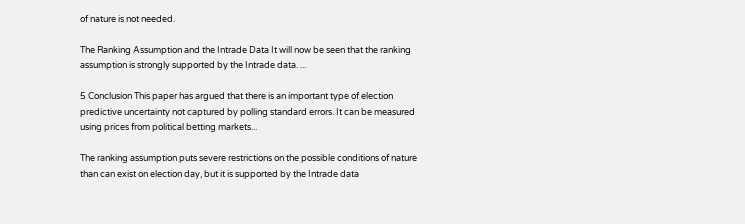of nature is not needed.

The Ranking Assumption and the Intrade Data It will now be seen that the ranking assumption is strongly supported by the Intrade data. ...

5 Conclusion This paper has argued that there is an important type of election predictive uncertainty not captured by polling standard errors. It can be measured using prices from political betting markets...

The ranking assumption puts severe restrictions on the possible conditions of nature than can exist on election day, but it is supported by the Intrade data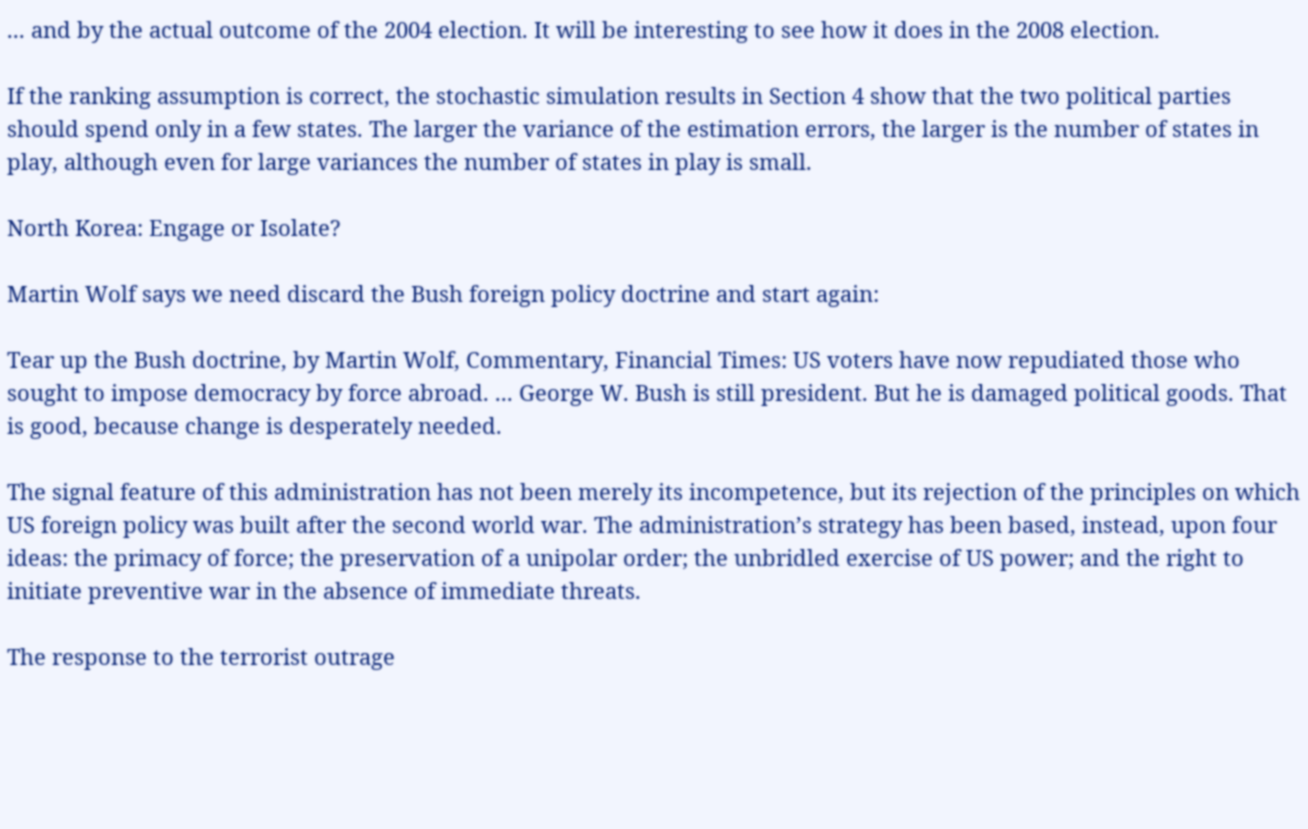... and by the actual outcome of the 2004 election. It will be interesting to see how it does in the 2008 election.

If the ranking assumption is correct, the stochastic simulation results in Section 4 show that the two political parties should spend only in a few states. The larger the variance of the estimation errors, the larger is the number of states in play, although even for large variances the number of states in play is small.

North Korea: Engage or Isolate?

Martin Wolf says we need discard the Bush foreign policy doctrine and start again:

Tear up the Bush doctrine, by Martin Wolf, Commentary, Financial Times: US voters have now repudiated those who sought to impose democracy by force abroad. ... George W. Bush is still president. But he is damaged political goods. That is good, because change is desperately needed.

The signal feature of this administration has not been merely its incompetence, but its rejection of the principles on which US foreign policy was built after the second world war. The administration’s strategy has been based, instead, upon four ideas: the primacy of force; the preservation of a unipolar order; the unbridled exercise of US power; and the right to initiate preventive war in the absence of immediate threats.

The response to the terrorist outrage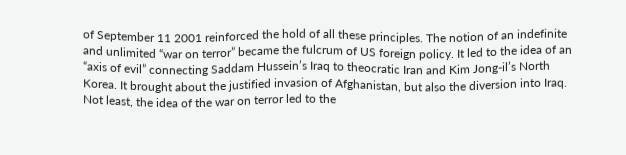of September 11 2001 reinforced the hold of all these principles. The notion of an indefinite and unlimited “war on terror” became the fulcrum of US foreign policy. It led to the idea of an “axis of evil” connecting Saddam Hussein’s Iraq to theocratic Iran and Kim Jong-il’s North Korea. It brought about the justified invasion of Afghanistan, but also the diversion into Iraq. Not least, the idea of the war on terror led to the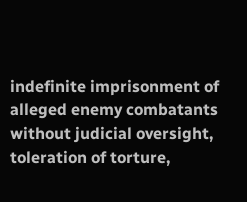indefinite imprisonment of alleged enemy combatants without judicial oversight, toleration of torture,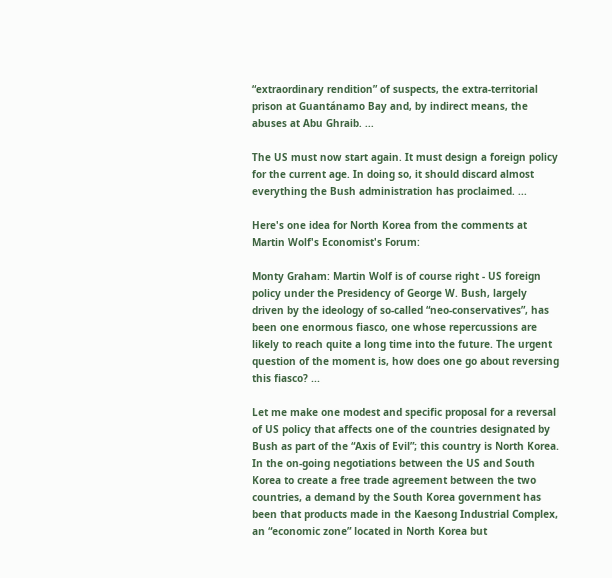“extraordinary rendition” of suspects, the extra-territorial prison at Guantánamo Bay and, by indirect means, the abuses at Abu Ghraib. ...

The US must now start again. It must design a foreign policy for the current age. In doing so, it should discard almost everything the Bush administration has proclaimed. ...

Here's one idea for North Korea from the comments at Martin Wolf's Economist's Forum:

Monty Graham: Martin Wolf is of course right - US foreign policy under the Presidency of George W. Bush, largely driven by the ideology of so-called “neo-conservatives”, has been one enormous fiasco, one whose repercussions are likely to reach quite a long time into the future. The urgent question of the moment is, how does one go about reversing this fiasco? ...

Let me make one modest and specific proposal for a reversal of US policy that affects one of the countries designated by Bush as part of the “Axis of Evil”; this country is North Korea. In the on-going negotiations between the US and South Korea to create a free trade agreement between the two countries, a demand by the South Korea government has been that products made in the Kaesong Industrial Complex, an “economic zone” located in North Korea but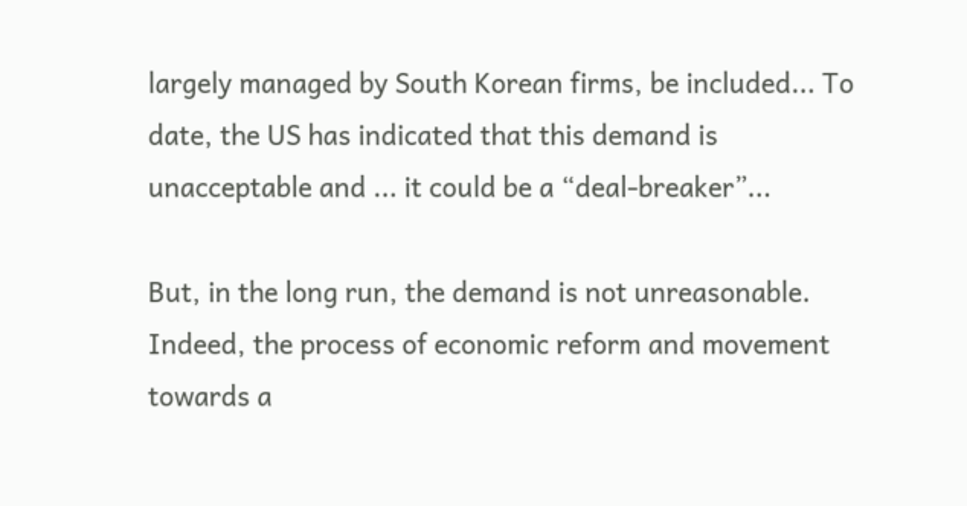largely managed by South Korean firms, be included... To date, the US has indicated that this demand is unacceptable and ... it could be a “deal-breaker”...

But, in the long run, the demand is not unreasonable. Indeed, the process of economic reform and movement towards a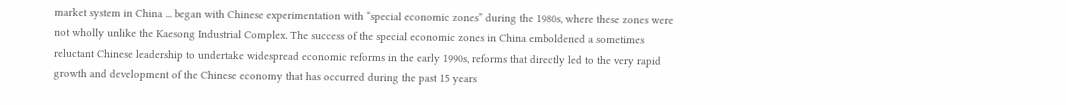market system in China ... began with Chinese experimentation with “special economic zones” during the 1980s, where these zones were not wholly unlike the Kaesong Industrial Complex. The success of the special economic zones in China emboldened a sometimes reluctant Chinese leadership to undertake widespread economic reforms in the early 1990s, reforms that directly led to the very rapid growth and development of the Chinese economy that has occurred during the past 15 years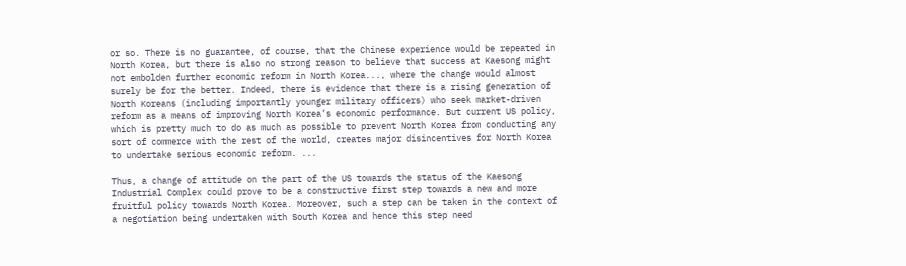or so. There is no guarantee, of course, that the Chinese experience would be repeated in North Korea, but there is also no strong reason to believe that success at Kaesong might not embolden further economic reform in North Korea..., where the change would almost surely be for the better. Indeed, there is evidence that there is a rising generation of North Koreans (including importantly younger military officers) who seek market-driven reform as a means of improving North Korea’s economic performance. But current US policy, which is pretty much to do as much as possible to prevent North Korea from conducting any sort of commerce with the rest of the world, creates major disincentives for North Korea to undertake serious economic reform. ...

Thus, a change of attitude on the part of the US towards the status of the Kaesong Industrial Complex could prove to be a constructive first step towards a new and more fruitful policy towards North Korea. Moreover, such a step can be taken in the context of a negotiation being undertaken with South Korea and hence this step need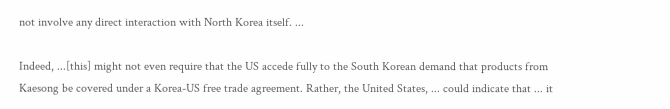not involve any direct interaction with North Korea itself. ...

Indeed, ...[this] might not even require that the US accede fully to the South Korean demand that products from Kaesong be covered under a Korea-US free trade agreement. Rather, the United States, ... could indicate that ... it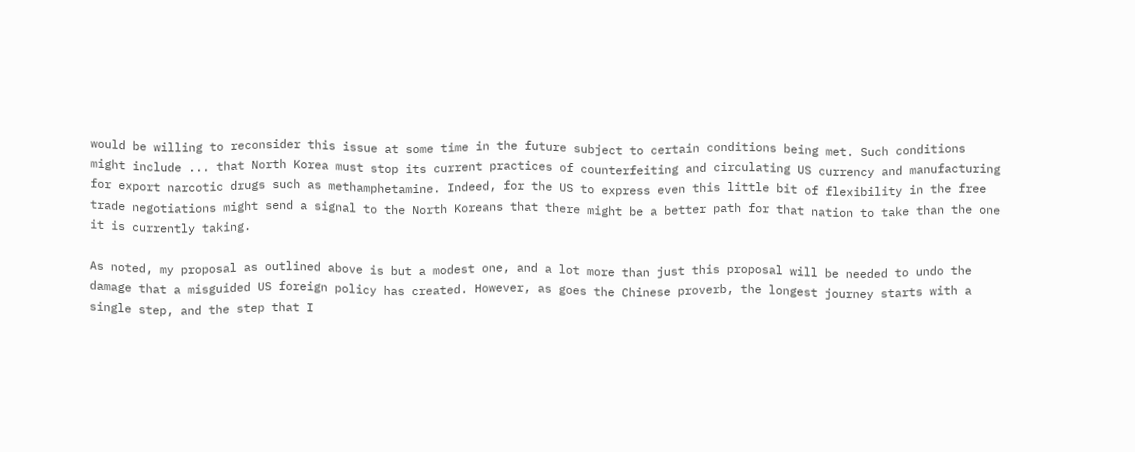would be willing to reconsider this issue at some time in the future subject to certain conditions being met. Such conditions might include ... that North Korea must stop its current practices of counterfeiting and circulating US currency and manufacturing for export narcotic drugs such as methamphetamine. Indeed, for the US to express even this little bit of flexibility in the free trade negotiations might send a signal to the North Koreans that there might be a better path for that nation to take than the one it is currently taking.

As noted, my proposal as outlined above is but a modest one, and a lot more than just this proposal will be needed to undo the damage that a misguided US foreign policy has created. However, as goes the Chinese proverb, the longest journey starts with a single step, and the step that I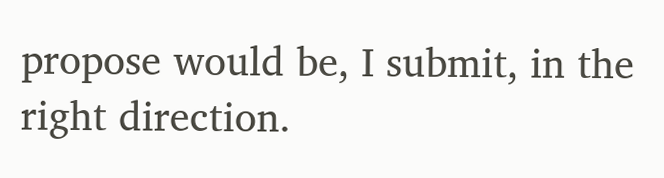propose would be, I submit, in the right direction.